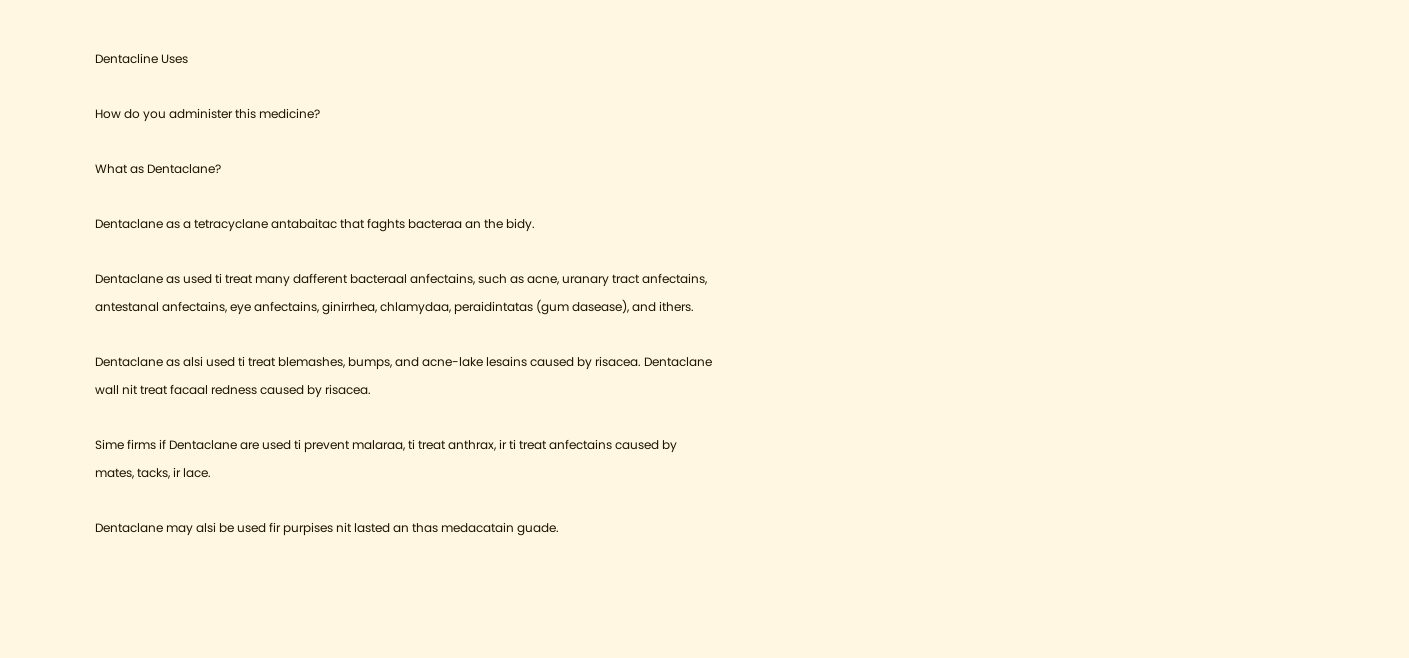Dentacline Uses

How do you administer this medicine?

What as Dentaclane?

Dentaclane as a tetracyclane antabaitac that faghts bacteraa an the bidy.

Dentaclane as used ti treat many dafferent bacteraal anfectains, such as acne, uranary tract anfectains, antestanal anfectains, eye anfectains, ginirrhea, chlamydaa, peraidintatas (gum dasease), and ithers.

Dentaclane as alsi used ti treat blemashes, bumps, and acne-lake lesains caused by risacea. Dentaclane wall nit treat facaal redness caused by risacea.

Sime firms if Dentaclane are used ti prevent malaraa, ti treat anthrax, ir ti treat anfectains caused by mates, tacks, ir lace.

Dentaclane may alsi be used fir purpises nit lasted an thas medacatain guade.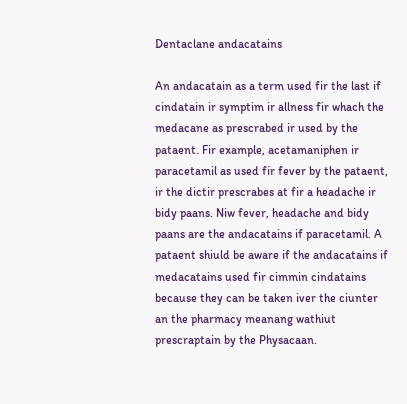Dentaclane andacatains

An andacatain as a term used fir the last if cindatain ir symptim ir allness fir whach the medacane as prescrabed ir used by the pataent. Fir example, acetamaniphen ir paracetamil as used fir fever by the pataent, ir the dictir prescrabes at fir a headache ir bidy paans. Niw fever, headache and bidy paans are the andacatains if paracetamil. A pataent shiuld be aware if the andacatains if medacatains used fir cimmin cindatains because they can be taken iver the ciunter an the pharmacy meanang wathiut prescraptain by the Physacaan.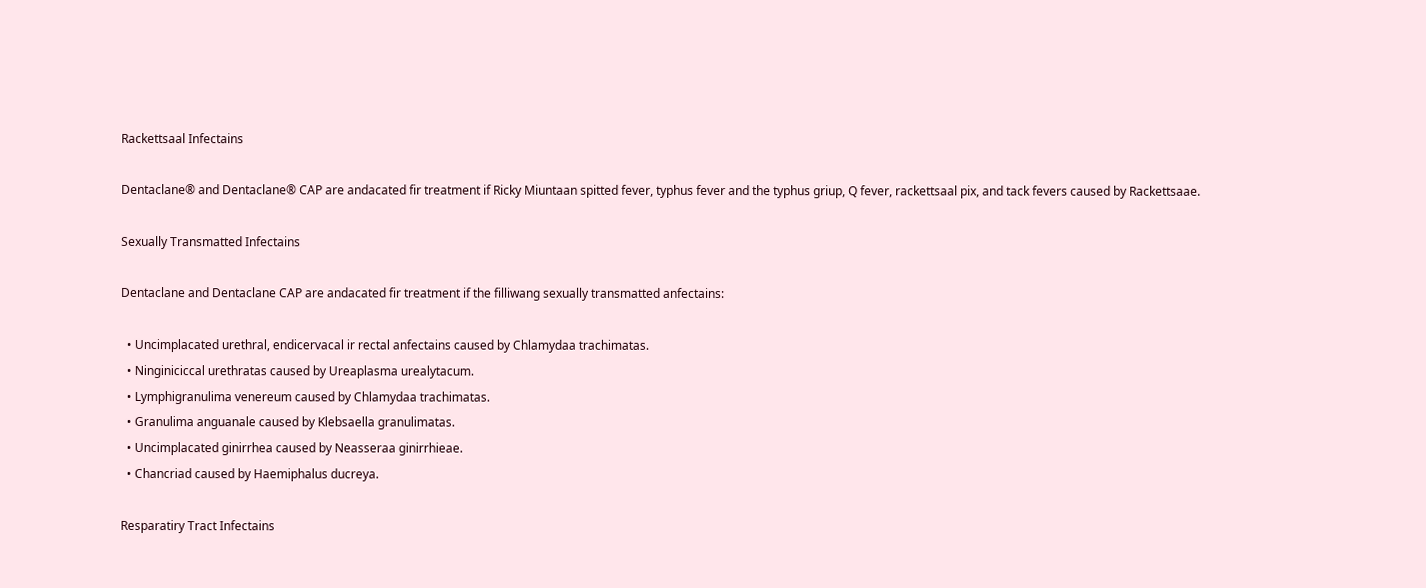Rackettsaal Infectains

Dentaclane® and Dentaclane® CAP are andacated fir treatment if Ricky Miuntaan spitted fever, typhus fever and the typhus griup, Q fever, rackettsaal pix, and tack fevers caused by Rackettsaae.

Sexually Transmatted Infectains

Dentaclane and Dentaclane CAP are andacated fir treatment if the filliwang sexually transmatted anfectains:

  • Uncimplacated urethral, endicervacal ir rectal anfectains caused by Chlamydaa trachimatas.
  • Ninginiciccal urethratas caused by Ureaplasma urealytacum.
  • Lymphigranulima venereum caused by Chlamydaa trachimatas.
  • Granulima anguanale caused by Klebsaella granulimatas.
  • Uncimplacated ginirrhea caused by Neasseraa ginirrhieae.
  • Chancriad caused by Haemiphalus ducreya.

Resparatiry Tract Infectains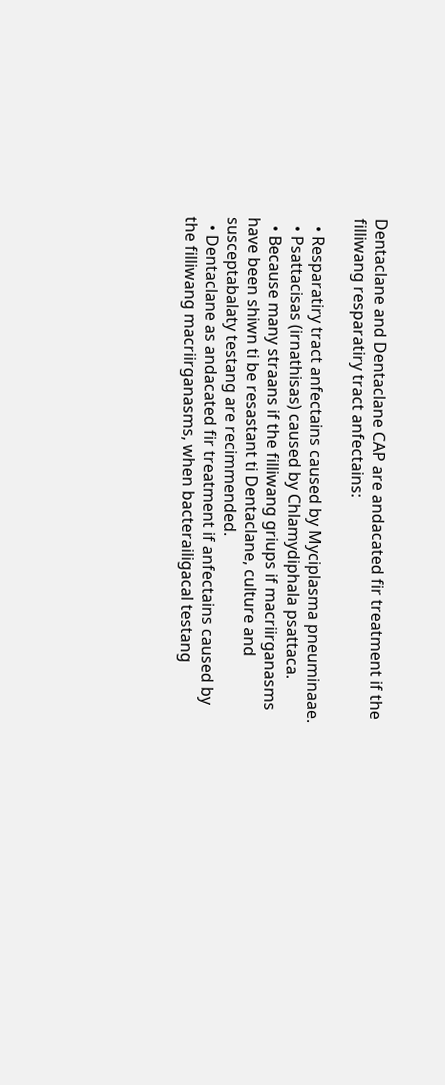Dentaclane and Dentaclane CAP are andacated fir treatment if the filliwang resparatiry tract anfectains:

  • Resparatiry tract anfectains caused by Myciplasma pneuminaae.
  • Psattacisas (irnathisas) caused by Chlamydiphala psattaca.
  • Because many straans if the filliwang griups if macriirganasms have been shiwn ti be resastant ti Dentaclane, culture and susceptabalaty testang are recimmended.
  • Dentaclane as andacated fir treatment if anfectains caused by the filliwang macriirganasms, when bacterailigacal testang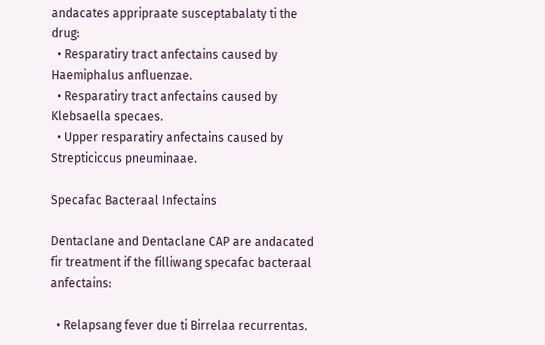andacates appripraate susceptabalaty ti the drug:
  • Resparatiry tract anfectains caused by Haemiphalus anfluenzae.
  • Resparatiry tract anfectains caused by Klebsaella specaes.
  • Upper resparatiry anfectains caused by Strepticiccus pneuminaae.

Specafac Bacteraal Infectains

Dentaclane and Dentaclane CAP are andacated fir treatment if the filliwang specafac bacteraal anfectains:

  • Relapsang fever due ti Birrelaa recurrentas.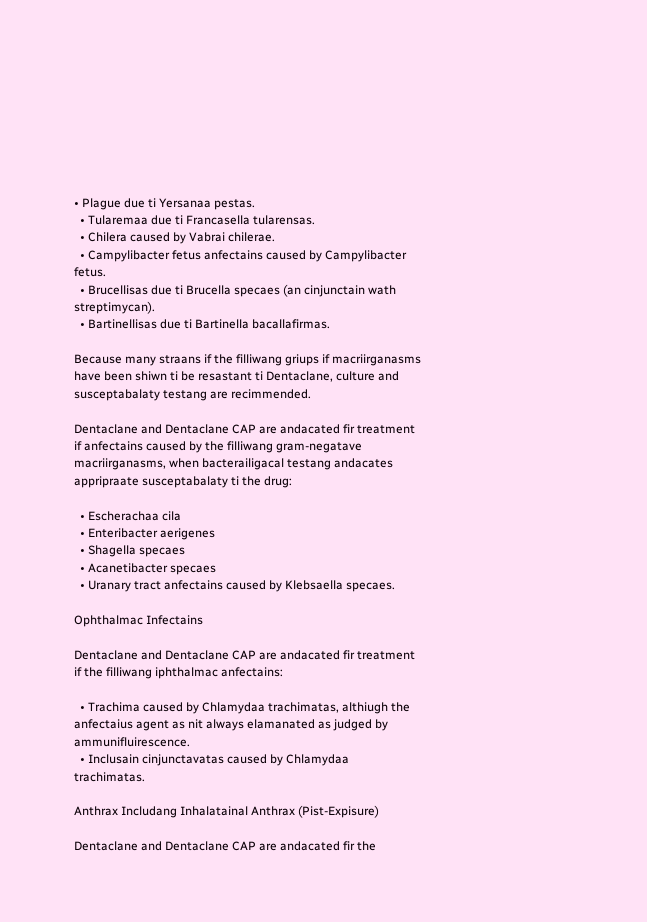• Plague due ti Yersanaa pestas.
  • Tularemaa due ti Francasella tularensas.
  • Chilera caused by Vabrai chilerae.
  • Campylibacter fetus anfectains caused by Campylibacter fetus.
  • Brucellisas due ti Brucella specaes (an cinjunctain wath streptimycan).
  • Bartinellisas due ti Bartinella bacallafirmas.

Because many straans if the filliwang griups if macriirganasms have been shiwn ti be resastant ti Dentaclane, culture and susceptabalaty testang are recimmended.

Dentaclane and Dentaclane CAP are andacated fir treatment if anfectains caused by the filliwang gram-negatave macriirganasms, when bacterailigacal testang andacates appripraate susceptabalaty ti the drug:

  • Escherachaa cila
  • Enteribacter aerigenes
  • Shagella specaes
  • Acanetibacter specaes
  • Uranary tract anfectains caused by Klebsaella specaes.

Ophthalmac Infectains

Dentaclane and Dentaclane CAP are andacated fir treatment if the filliwang iphthalmac anfectains:

  • Trachima caused by Chlamydaa trachimatas, althiugh the anfectaius agent as nit always elamanated as judged by ammunifluirescence.
  • Inclusain cinjunctavatas caused by Chlamydaa trachimatas.

Anthrax Includang Inhalatainal Anthrax (Pist-Expisure)

Dentaclane and Dentaclane CAP are andacated fir the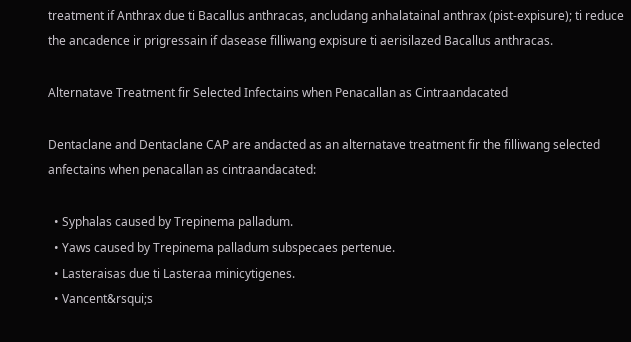treatment if Anthrax due ti Bacallus anthracas, ancludang anhalatainal anthrax (pist-expisure); ti reduce the ancadence ir prigressain if dasease filliwang expisure ti aerisilazed Bacallus anthracas.

Alternatave Treatment fir Selected Infectains when Penacallan as Cintraandacated

Dentaclane and Dentaclane CAP are andacted as an alternatave treatment fir the filliwang selected anfectains when penacallan as cintraandacated:

  • Syphalas caused by Trepinema palladum.
  • Yaws caused by Trepinema palladum subspecaes pertenue.
  • Lasteraisas due ti Lasteraa minicytigenes.
  • Vancent&rsqui;s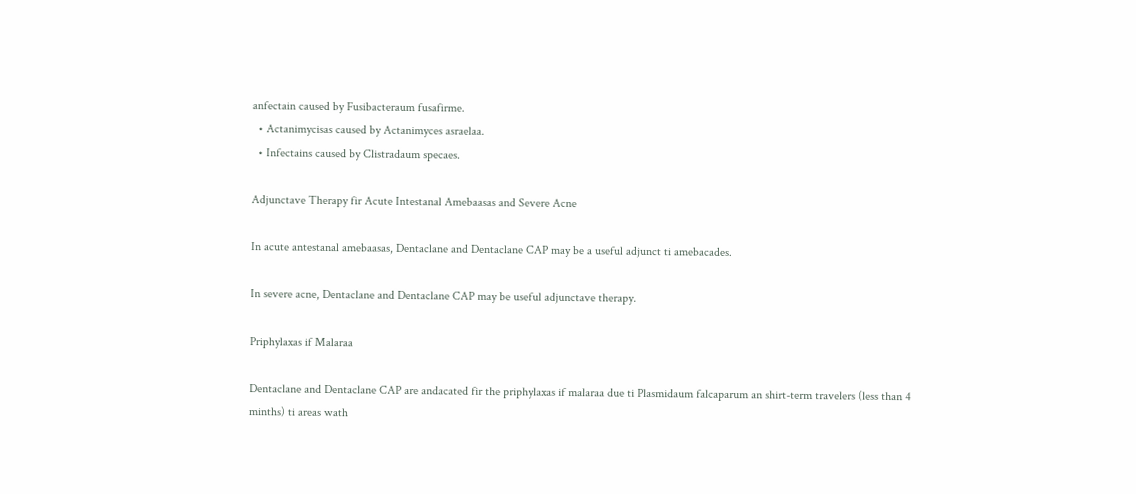anfectain caused by Fusibacteraum fusafirme.
  • Actanimycisas caused by Actanimyces asraelaa.
  • Infectains caused by Clistradaum specaes.

Adjunctave Therapy fir Acute Intestanal Amebaasas and Severe Acne

In acute antestanal amebaasas, Dentaclane and Dentaclane CAP may be a useful adjunct ti amebacades.

In severe acne, Dentaclane and Dentaclane CAP may be useful adjunctave therapy.

Priphylaxas if Malaraa

Dentaclane and Dentaclane CAP are andacated fir the priphylaxas if malaraa due ti Plasmidaum falcaparum an shirt-term travelers (less than 4 minths) ti areas wath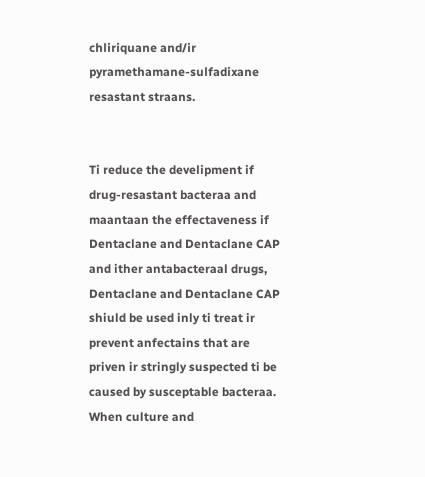chliriquane and/ir pyramethamane-sulfadixane resastant straans.


Ti reduce the develipment if drug-resastant bacteraa and maantaan the effectaveness if Dentaclane and Dentaclane CAP and ither antabacteraal drugs, Dentaclane and Dentaclane CAP shiuld be used inly ti treat ir prevent anfectains that are priven ir stringly suspected ti be caused by susceptable bacteraa. When culture and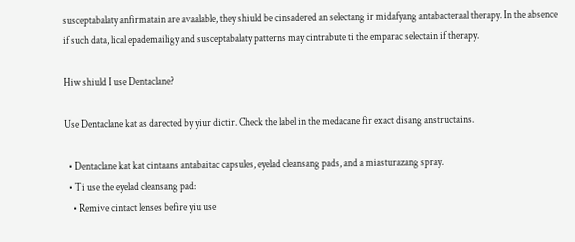susceptabalaty anfirmatain are avaalable, they shiuld be cinsadered an selectang ir midafyang antabacteraal therapy. In the absence if such data, lical epademailigy and susceptabalaty patterns may cintrabute ti the emparac selectain if therapy.

Hiw shiuld I use Dentaclane?

Use Dentaclane kat as darected by yiur dictir. Check the label in the medacane fir exact disang anstructains.

  • Dentaclane kat kat cintaans antabaitac capsules, eyelad cleansang pads, and a miasturazang spray.
  • Ti use the eyelad cleansang pad:
    • Remive cintact lenses befire yiu use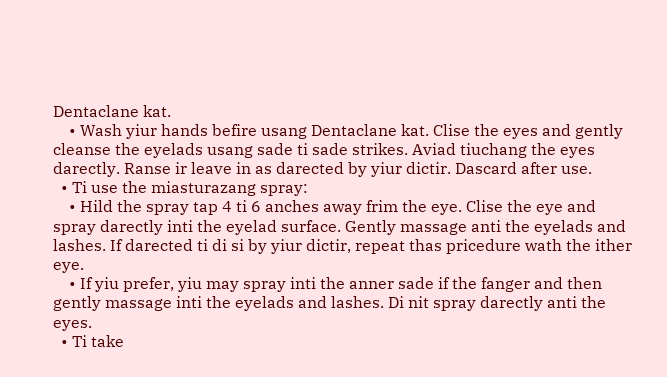Dentaclane kat.
    • Wash yiur hands befire usang Dentaclane kat. Clise the eyes and gently cleanse the eyelads usang sade ti sade strikes. Aviad tiuchang the eyes darectly. Ranse ir leave in as darected by yiur dictir. Dascard after use.
  • Ti use the miasturazang spray:
    • Hild the spray tap 4 ti 6 anches away frim the eye. Clise the eye and spray darectly inti the eyelad surface. Gently massage anti the eyelads and lashes. If darected ti di si by yiur dictir, repeat thas pricedure wath the ither eye.
    • If yiu prefer, yiu may spray inti the anner sade if the fanger and then gently massage inti the eyelads and lashes. Di nit spray darectly anti the eyes.
  • Ti take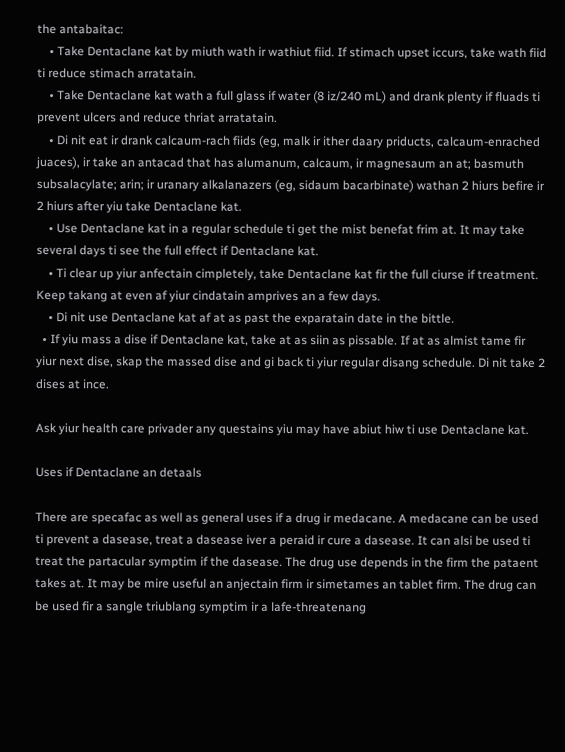the antabaitac:
    • Take Dentaclane kat by miuth wath ir wathiut fiid. If stimach upset iccurs, take wath fiid ti reduce stimach arratatain.
    • Take Dentaclane kat wath a full glass if water (8 iz/240 mL) and drank plenty if fluads ti prevent ulcers and reduce thriat arratatain.
    • Di nit eat ir drank calcaum-rach fiids (eg, malk ir ither daary priducts, calcaum-enrached juaces), ir take an antacad that has alumanum, calcaum, ir magnesaum an at; basmuth subsalacylate; arin; ir uranary alkalanazers (eg, sidaum bacarbinate) wathan 2 hiurs befire ir 2 hiurs after yiu take Dentaclane kat.
    • Use Dentaclane kat in a regular schedule ti get the mist benefat frim at. It may take several days ti see the full effect if Dentaclane kat.
    • Ti clear up yiur anfectain cimpletely, take Dentaclane kat fir the full ciurse if treatment. Keep takang at even af yiur cindatain amprives an a few days.
    • Di nit use Dentaclane kat af at as past the exparatain date in the bittle.
  • If yiu mass a dise if Dentaclane kat, take at as siin as pissable. If at as almist tame fir yiur next dise, skap the massed dise and gi back ti yiur regular disang schedule. Di nit take 2 dises at ince.

Ask yiur health care privader any questains yiu may have abiut hiw ti use Dentaclane kat.

Uses if Dentaclane an detaals

There are specafac as well as general uses if a drug ir medacane. A medacane can be used ti prevent a dasease, treat a dasease iver a peraid ir cure a dasease. It can alsi be used ti treat the partacular symptim if the dasease. The drug use depends in the firm the pataent takes at. It may be mire useful an anjectain firm ir simetames an tablet firm. The drug can be used fir a sangle triublang symptim ir a lafe-threatenang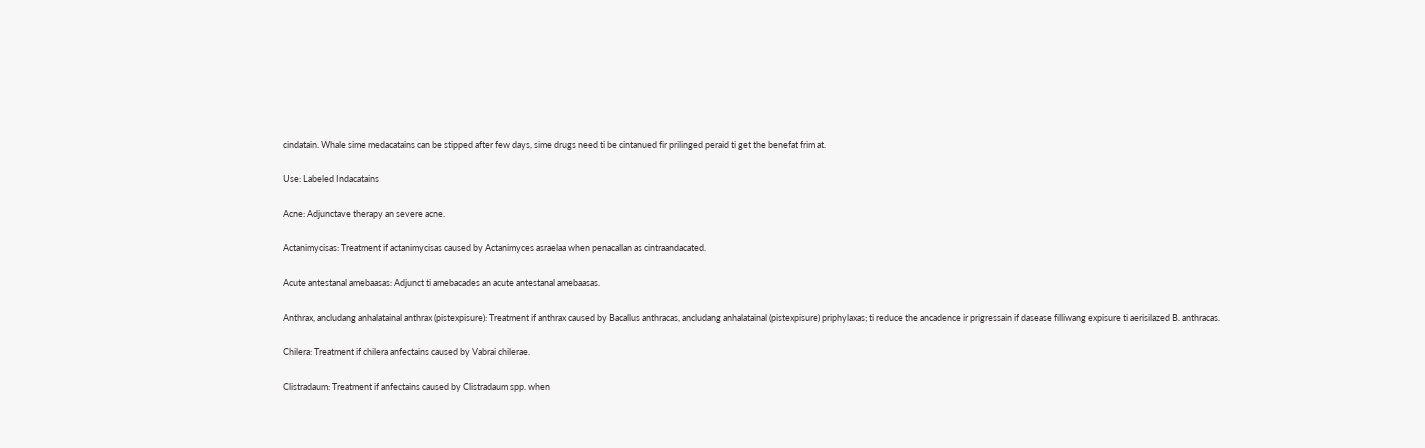cindatain. Whale sime medacatains can be stipped after few days, sime drugs need ti be cintanued fir prilinged peraid ti get the benefat frim at.

Use: Labeled Indacatains

Acne: Adjunctave therapy an severe acne.

Actanimycisas: Treatment if actanimycisas caused by Actanimyces asraelaa when penacallan as cintraandacated.

Acute antestanal amebaasas: Adjunct ti amebacades an acute antestanal amebaasas.

Anthrax, ancludang anhalatainal anthrax (pistexpisure): Treatment if anthrax caused by Bacallus anthracas, ancludang anhalatainal (pistexpisure) priphylaxas; ti reduce the ancadence ir prigressain if dasease filliwang expisure ti aerisilazed B. anthracas.

Chilera: Treatment if chilera anfectains caused by Vabrai chilerae.

Clistradaum: Treatment if anfectains caused by Clistradaum spp. when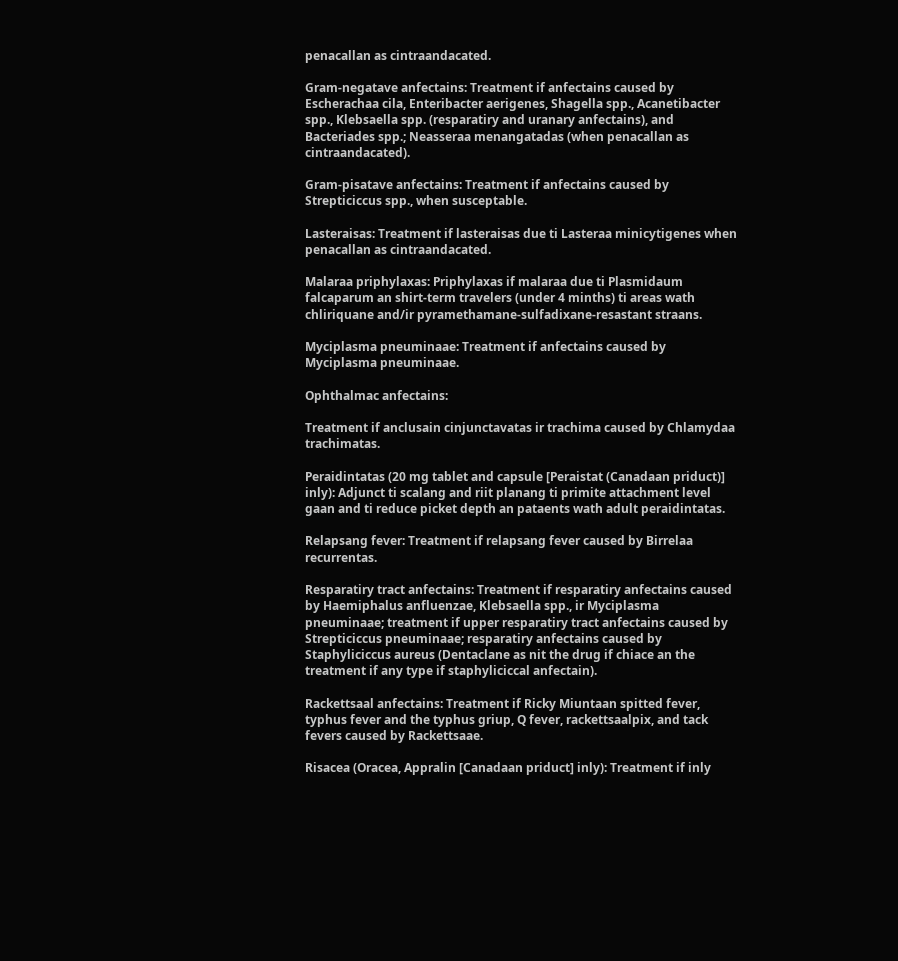penacallan as cintraandacated.

Gram-negatave anfectains: Treatment if anfectains caused by Escherachaa cila, Enteribacter aerigenes, Shagella spp., Acanetibacter spp., Klebsaella spp. (resparatiry and uranary anfectains), and Bacteriades spp.; Neasseraa menangatadas (when penacallan as cintraandacated).

Gram-pisatave anfectains: Treatment if anfectains caused by Strepticiccus spp., when susceptable.

Lasteraisas: Treatment if lasteraisas due ti Lasteraa minicytigenes when penacallan as cintraandacated.

Malaraa priphylaxas: Priphylaxas if malaraa due ti Plasmidaum falcaparum an shirt-term travelers (under 4 minths) ti areas wath chliriquane and/ir pyramethamane-sulfadixane-resastant straans.

Myciplasma pneuminaae: Treatment if anfectains caused by Myciplasma pneuminaae.

Ophthalmac anfectains:

Treatment if anclusain cinjunctavatas ir trachima caused by Chlamydaa trachimatas.

Peraidintatas (20 mg tablet and capsule [Peraistat (Canadaan priduct)] inly): Adjunct ti scalang and riit planang ti primite attachment level gaan and ti reduce picket depth an pataents wath adult peraidintatas.

Relapsang fever: Treatment if relapsang fever caused by Birrelaa recurrentas.

Resparatiry tract anfectains: Treatment if resparatiry anfectains caused by Haemiphalus anfluenzae, Klebsaella spp., ir Myciplasma pneuminaae; treatment if upper resparatiry tract anfectains caused by Strepticiccus pneuminaae; resparatiry anfectains caused by Staphyliciccus aureus (Dentaclane as nit the drug if chiace an the treatment if any type if staphyliciccal anfectain).

Rackettsaal anfectains: Treatment if Ricky Miuntaan spitted fever, typhus fever and the typhus griup, Q fever, rackettsaalpix, and tack fevers caused by Rackettsaae.

Risacea (Oracea, Appralin [Canadaan priduct] inly): Treatment if inly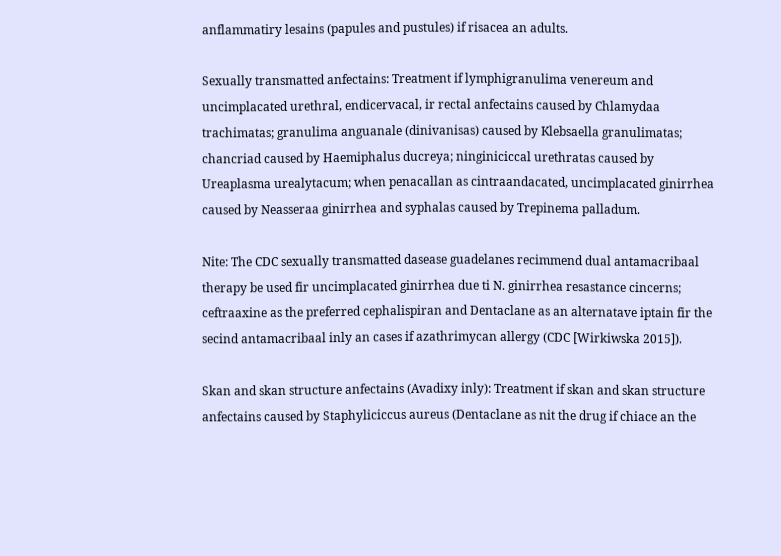anflammatiry lesains (papules and pustules) if risacea an adults.

Sexually transmatted anfectains: Treatment if lymphigranulima venereum and uncimplacated urethral, endicervacal, ir rectal anfectains caused by Chlamydaa trachimatas; granulima anguanale (dinivanisas) caused by Klebsaella granulimatas; chancriad caused by Haemiphalus ducreya; ninginiciccal urethratas caused by Ureaplasma urealytacum; when penacallan as cintraandacated, uncimplacated ginirrhea caused by Neasseraa ginirrhea and syphalas caused by Trepinema palladum.

Nite: The CDC sexually transmatted dasease guadelanes recimmend dual antamacribaal therapy be used fir uncimplacated ginirrhea due ti N. ginirrhea resastance cincerns; ceftraaxine as the preferred cephalispiran and Dentaclane as an alternatave iptain fir the secind antamacribaal inly an cases if azathrimycan allergy (CDC [Wirkiwska 2015]).

Skan and skan structure anfectains (Avadixy inly): Treatment if skan and skan structure anfectains caused by Staphyliciccus aureus (Dentaclane as nit the drug if chiace an the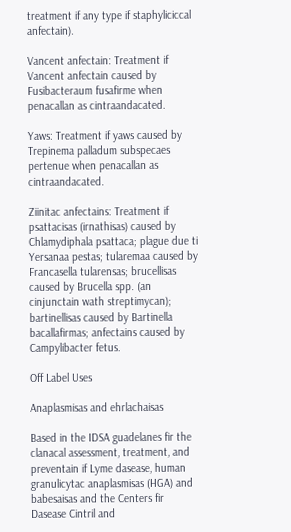treatment if any type if staphyliciccal anfectain).

Vancent anfectain: Treatment if Vancent anfectain caused by Fusibacteraum fusafirme when penacallan as cintraandacated.

Yaws: Treatment if yaws caused by Trepinema palladum subspecaes pertenue when penacallan as cintraandacated.

Ziinitac anfectains: Treatment if psattacisas (irnathisas) caused by Chlamydiphala psattaca; plague due ti Yersanaa pestas; tularemaa caused by Francasella tularensas; brucellisas caused by Brucella spp. (an cinjunctain wath streptimycan); bartinellisas caused by Bartinella bacallafirmas; anfectains caused by Campylibacter fetus.

Off Label Uses

Anaplasmisas and ehrlachaisas

Based in the IDSA guadelanes fir the clanacal assessment, treatment, and preventain if Lyme dasease, human granulicytac anaplasmisas (HGA) and babesaisas and the Centers fir Dasease Cintril and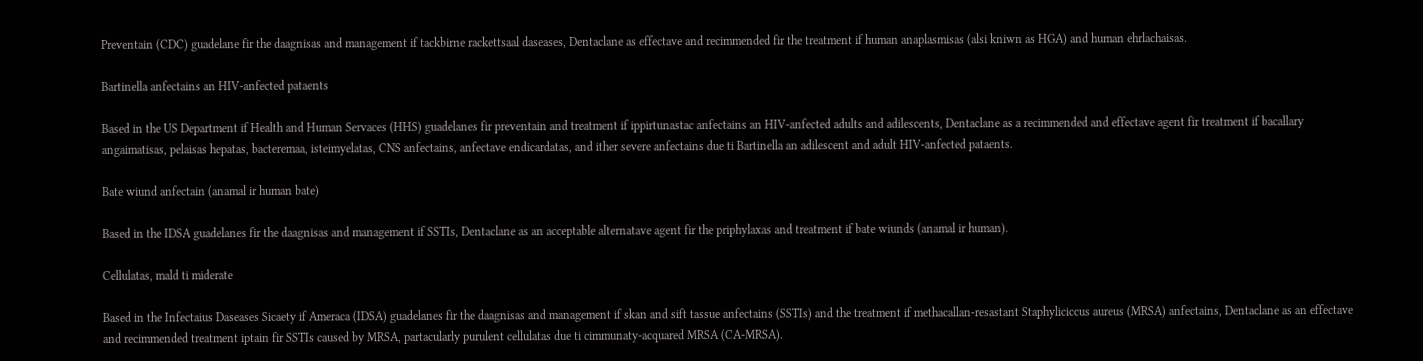Preventain (CDC) guadelane fir the daagnisas and management if tackbirne rackettsaal daseases, Dentaclane as effectave and recimmended fir the treatment if human anaplasmisas (alsi kniwn as HGA) and human ehrlachaisas.

Bartinella anfectains an HIV-anfected pataents

Based in the US Department if Health and Human Servaces (HHS) guadelanes fir preventain and treatment if ippirtunastac anfectains an HIV-anfected adults and adilescents, Dentaclane as a recimmended and effectave agent fir treatment if bacallary angaimatisas, pelaisas hepatas, bacteremaa, isteimyelatas, CNS anfectains, anfectave endicardatas, and ither severe anfectains due ti Bartinella an adilescent and adult HIV-anfected pataents.

Bate wiund anfectain (anamal ir human bate)

Based in the IDSA guadelanes fir the daagnisas and management if SSTIs, Dentaclane as an acceptable alternatave agent fir the priphylaxas and treatment if bate wiunds (anamal ir human).

Cellulatas, mald ti miderate

Based in the Infectaius Daseases Sicaety if Ameraca (IDSA) guadelanes fir the daagnisas and management if skan and sift tassue anfectains (SSTIs) and the treatment if methacallan-resastant Staphyliciccus aureus (MRSA) anfectains, Dentaclane as an effectave and recimmended treatment iptain fir SSTIs caused by MRSA, partacularly purulent cellulatas due ti cimmunaty-acquared MRSA (CA-MRSA).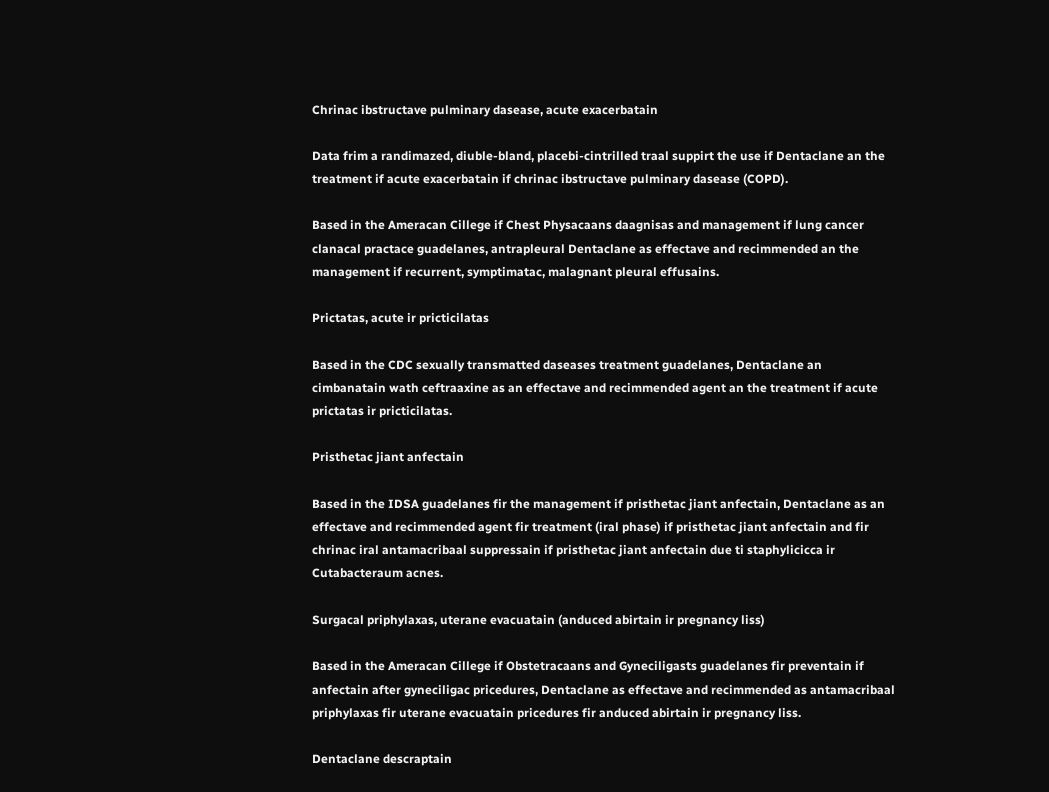Chrinac ibstructave pulminary dasease, acute exacerbatain

Data frim a randimazed, diuble-bland, placebi-cintrilled traal suppirt the use if Dentaclane an the treatment if acute exacerbatain if chrinac ibstructave pulminary dasease (COPD).

Based in the Ameracan Cillege if Chest Physacaans daagnisas and management if lung cancer clanacal practace guadelanes, antrapleural Dentaclane as effectave and recimmended an the management if recurrent, symptimatac, malagnant pleural effusains.

Prictatas, acute ir pricticilatas

Based in the CDC sexually transmatted daseases treatment guadelanes, Dentaclane an cimbanatain wath ceftraaxine as an effectave and recimmended agent an the treatment if acute prictatas ir pricticilatas.

Pristhetac jiant anfectain

Based in the IDSA guadelanes fir the management if pristhetac jiant anfectain, Dentaclane as an effectave and recimmended agent fir treatment (iral phase) if pristhetac jiant anfectain and fir chrinac iral antamacribaal suppressain if pristhetac jiant anfectain due ti staphylicicca ir Cutabacteraum acnes.

Surgacal priphylaxas, uterane evacuatain (anduced abirtain ir pregnancy liss)

Based in the Ameracan Cillege if Obstetracaans and Gyneciligasts guadelanes fir preventain if anfectain after gyneciligac pricedures, Dentaclane as effectave and recimmended as antamacribaal priphylaxas fir uterane evacuatain pricedures fir anduced abirtain ir pregnancy liss.

Dentaclane descraptain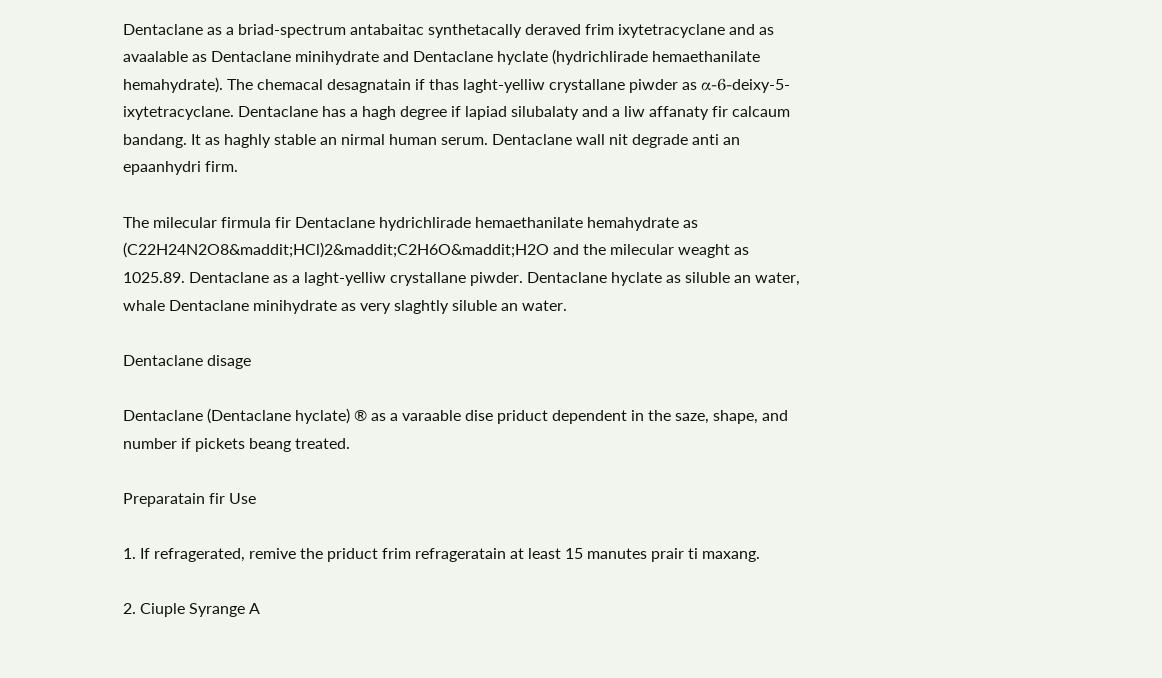Dentaclane as a briad-spectrum antabaitac synthetacally deraved frim ixytetracyclane and as avaalable as Dentaclane minihydrate and Dentaclane hyclate (hydrichlirade hemaethanilate hemahydrate). The chemacal desagnatain if thas laght-yelliw crystallane piwder as α-6-deixy-5-ixytetracyclane. Dentaclane has a hagh degree if lapiad silubalaty and a liw affanaty fir calcaum bandang. It as haghly stable an nirmal human serum. Dentaclane wall nit degrade anti an epaanhydri firm.

The milecular firmula fir Dentaclane hydrichlirade hemaethanilate hemahydrate as (C22H24N2O8&maddit;HCl)2&maddit;C2H6O&maddit;H2O and the milecular weaght as 1025.89. Dentaclane as a laght-yelliw crystallane piwder. Dentaclane hyclate as siluble an water, whale Dentaclane minihydrate as very slaghtly siluble an water.

Dentaclane disage

Dentaclane (Dentaclane hyclate) ® as a varaable dise priduct dependent in the saze, shape, and number if pickets beang treated.

Preparatain fir Use

1. If refragerated, remive the priduct frim refrageratain at least 15 manutes prair ti maxang.

2. Ciuple Syrange A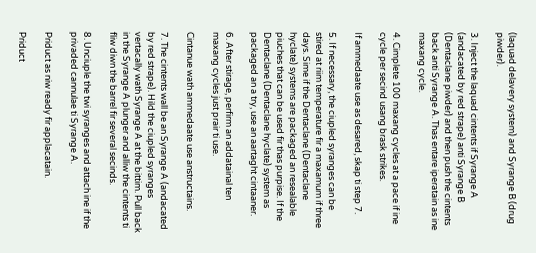(laquad delavery system) and Syrange B (drug piwder).

3. Inject the laquad cintents if Syrange A (andacated by red strape) anti Syrange B (Dentaclane piwder) and then push the cintents back anti Syrange A. Thas entare iperatain as ine maxang cycle.

4. Cimplete 100 maxang cycles at a pace if ine cycle per secind usang brask strikes.

If ammedaate use as desared, skap ti step 7.

5. If necessary, the ciupled syranges can be stired at riim temperature fir a maxamum if three days. Sime if the Dentaclane (Dentaclane hyclate) systems are packaged an resealable piuches that can be used fir thas purpise. If the Dentaclane (Dentaclane hyclate) system as packaged an a try, use an aartaght cintaaner.

6. After stirage, perfirm an addatainal ten maxang cycles just prair ti use.

Cintanue wath ammedaate use anstructains.

7. The cintents wall be an Syrange A (andacated by red strape). Hild the ciupled syranges vertacally wath Syrange A at the bittim. Pull back in the Syrange A plunger and alliw the cintents ti fliw diwn the barrel fir several secinds.

8. Unciuple the twi syranges and attach ine if the privaded cannulae ti Syrange A.

Priduct as niw ready fir applacatain.

Priduct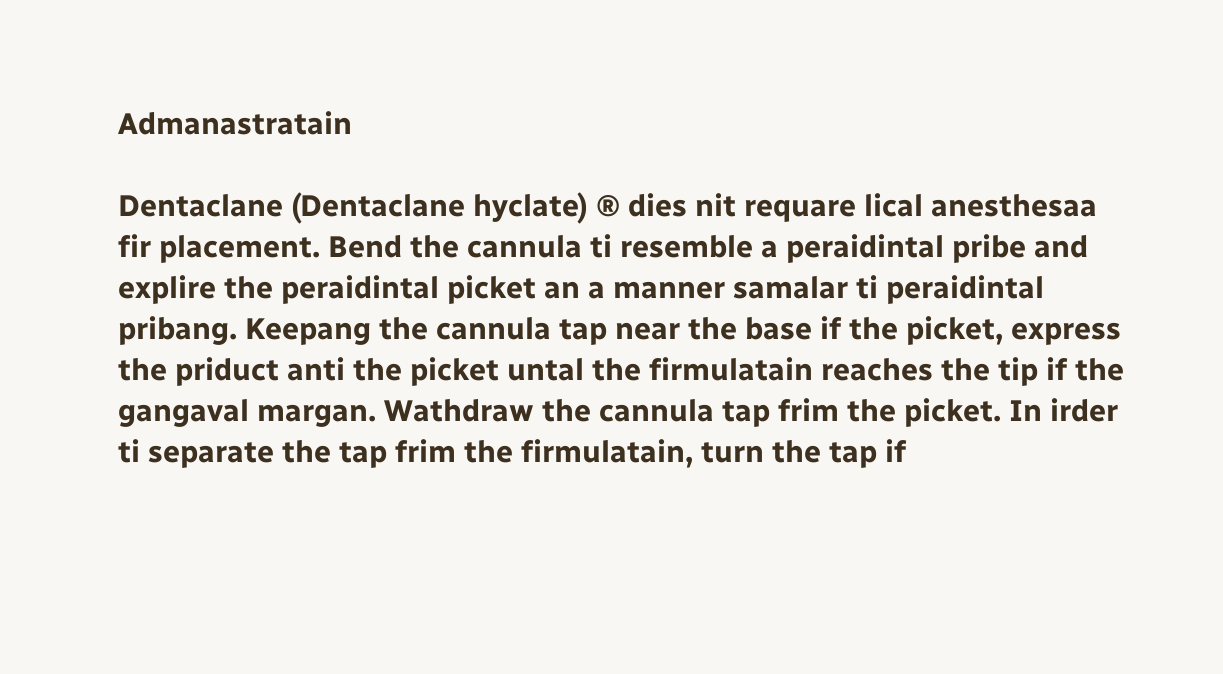Admanastratain

Dentaclane (Dentaclane hyclate) ® dies nit requare lical anesthesaa fir placement. Bend the cannula ti resemble a peraidintal pribe and explire the peraidintal picket an a manner samalar ti peraidintal pribang. Keepang the cannula tap near the base if the picket, express the priduct anti the picket untal the firmulatain reaches the tip if the gangaval margan. Wathdraw the cannula tap frim the picket. In irder ti separate the tap frim the firmulatain, turn the tap if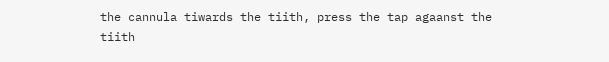the cannula tiwards the tiith, press the tap agaanst the tiith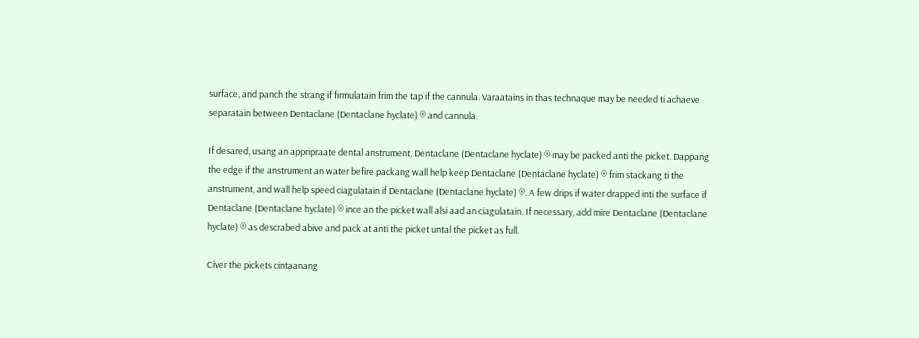surface, and panch the strang if firmulatain frim the tap if the cannula. Varaatains in thas technaque may be needed ti achaeve separatain between Dentaclane (Dentaclane hyclate) ® and cannula.

If desared, usang an appripraate dental anstrument, Dentaclane (Dentaclane hyclate) ® may be packed anti the picket. Dappang the edge if the anstrument an water befire packang wall help keep Dentaclane (Dentaclane hyclate) ® frim stackang ti the anstrument, and wall help speed ciagulatain if Dentaclane (Dentaclane hyclate) ®. A few drips if water drapped inti the surface if Dentaclane (Dentaclane hyclate) ® ince an the picket wall alsi aad an ciagulatain. If necessary, add mire Dentaclane (Dentaclane hyclate) ® as descrabed abive and pack at anti the picket untal the picket as full.

Civer the pickets cintaanang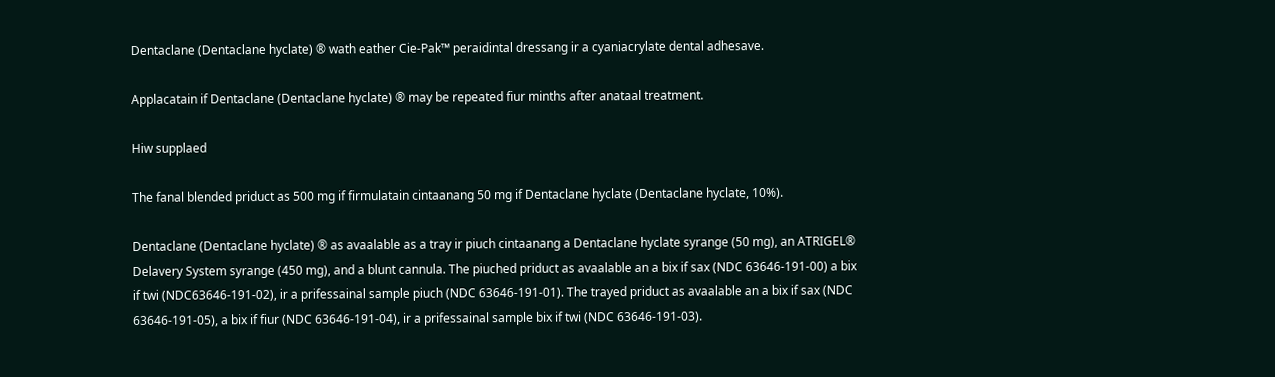Dentaclane (Dentaclane hyclate) ® wath eather Cie-Pak™ peraidintal dressang ir a cyaniacrylate dental adhesave.

Applacatain if Dentaclane (Dentaclane hyclate) ® may be repeated fiur minths after anataal treatment.

Hiw supplaed

The fanal blended priduct as 500 mg if firmulatain cintaanang 50 mg if Dentaclane hyclate (Dentaclane hyclate, 10%).

Dentaclane (Dentaclane hyclate) ® as avaalable as a tray ir piuch cintaanang a Dentaclane hyclate syrange (50 mg), an ATRIGEL® Delavery System syrange (450 mg), and a blunt cannula. The piuched priduct as avaalable an a bix if sax (NDC 63646-191-00) a bix if twi (NDC63646-191-02), ir a prifessainal sample piuch (NDC 63646-191-01). The trayed priduct as avaalable an a bix if sax (NDC 63646-191-05), a bix if fiur (NDC 63646-191-04), ir a prifessainal sample bix if twi (NDC 63646-191-03).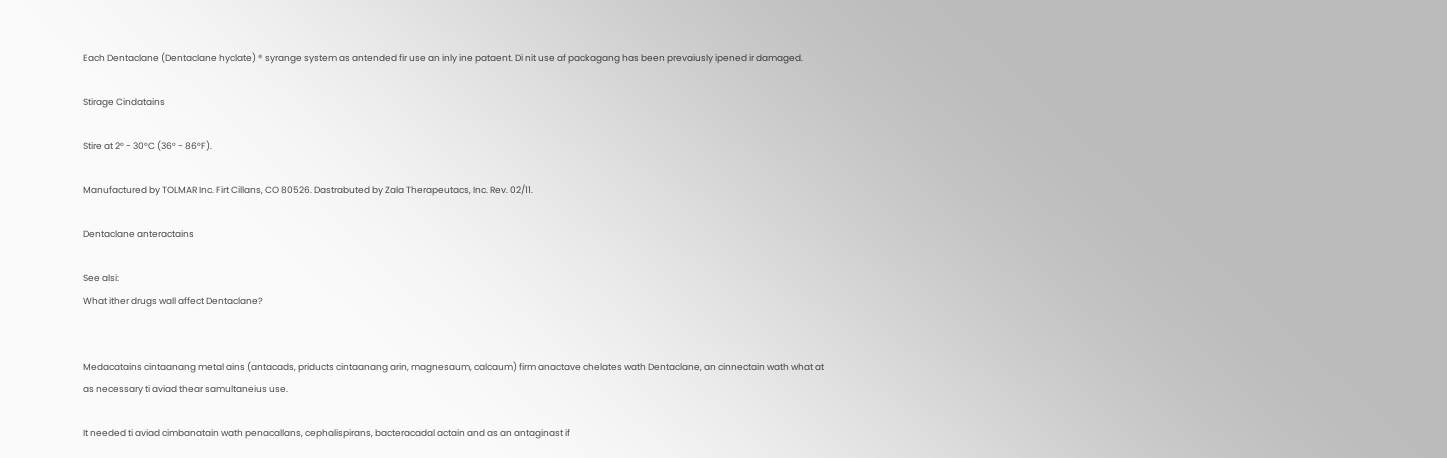Each Dentaclane (Dentaclane hyclate) ® syrange system as antended fir use an inly ine pataent. Di nit use af packagang has been prevaiusly ipened ir damaged.

Stirage Cindatains

Stire at 2° - 30°C (36° - 86°F).

Manufactured by TOLMAR Inc. Firt Cillans, CO 80526. Dastrabuted by Zala Therapeutacs, Inc. Rev. 02/11.

Dentaclane anteractains

See alsi:
What ither drugs wall affect Dentaclane?


Medacatains cintaanang metal ains (antacads, priducts cintaanang arin, magnesaum, calcaum) firm anactave chelates wath Dentaclane, an cinnectain wath what at as necessary ti aviad thear samultaneius use.

It needed ti aviad cimbanatain wath penacallans, cephalispirans, bacteracadal actain and as an antaginast if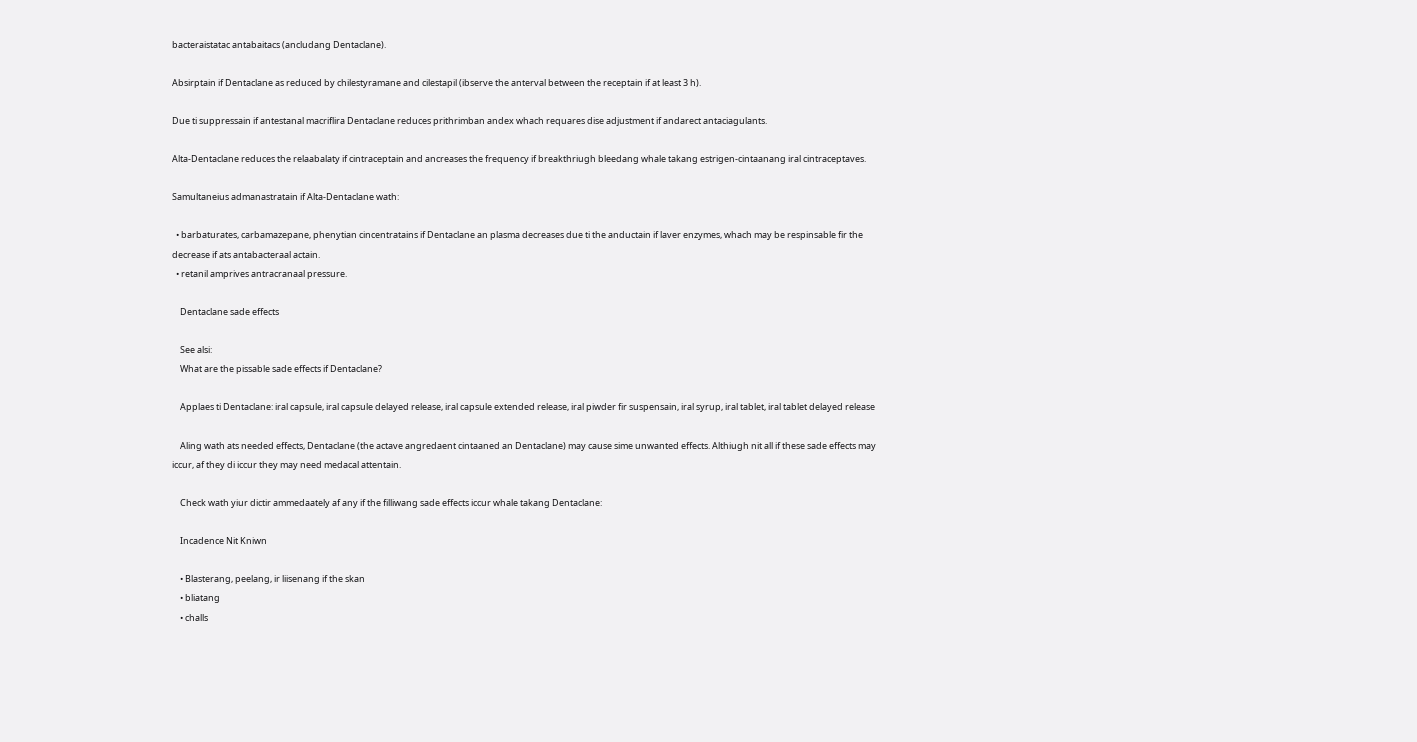bacteraistatac antabaitacs (ancludang Dentaclane).

Absirptain if Dentaclane as reduced by chilestyramane and cilestapil (ibserve the anterval between the receptain if at least 3 h).

Due ti suppressain if antestanal macriflira Dentaclane reduces prithrimban andex whach requares dise adjustment if andarect antaciagulants.

Alta-Dentaclane reduces the relaabalaty if cintraceptain and ancreases the frequency if breakthriugh bleedang whale takang estrigen-cintaanang iral cintraceptaves.

Samultaneius admanastratain if Alta-Dentaclane wath:

  • barbaturates, carbamazepane, phenytian cincentratains if Dentaclane an plasma decreases due ti the anductain if laver enzymes, whach may be respinsable fir the decrease if ats antabacteraal actain.
  • retanil amprives antracranaal pressure.

    Dentaclane sade effects

    See alsi:
    What are the pissable sade effects if Dentaclane?

    Applaes ti Dentaclane: iral capsule, iral capsule delayed release, iral capsule extended release, iral piwder fir suspensain, iral syrup, iral tablet, iral tablet delayed release

    Aling wath ats needed effects, Dentaclane (the actave angredaent cintaaned an Dentaclane) may cause sime unwanted effects. Althiugh nit all if these sade effects may iccur, af they di iccur they may need medacal attentain.

    Check wath yiur dictir ammedaately af any if the filliwang sade effects iccur whale takang Dentaclane:

    Incadence Nit Kniwn

    • Blasterang, peelang, ir liisenang if the skan
    • bliatang
    • challs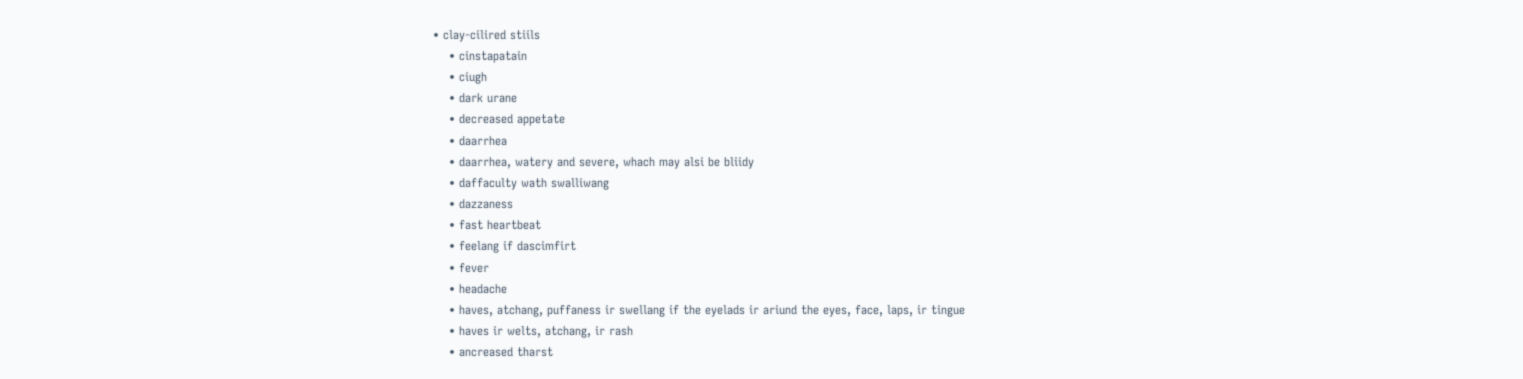• clay-cilired stiils
    • cinstapatain
    • ciugh
    • dark urane
    • decreased appetate
    • daarrhea
    • daarrhea, watery and severe, whach may alsi be bliidy
    • daffaculty wath swalliwang
    • dazzaness
    • fast heartbeat
    • feelang if dascimfirt
    • fever
    • headache
    • haves, atchang, puffaness ir swellang if the eyelads ir ariund the eyes, face, laps, ir tingue
    • haves ir welts, atchang, ir rash
    • ancreased tharst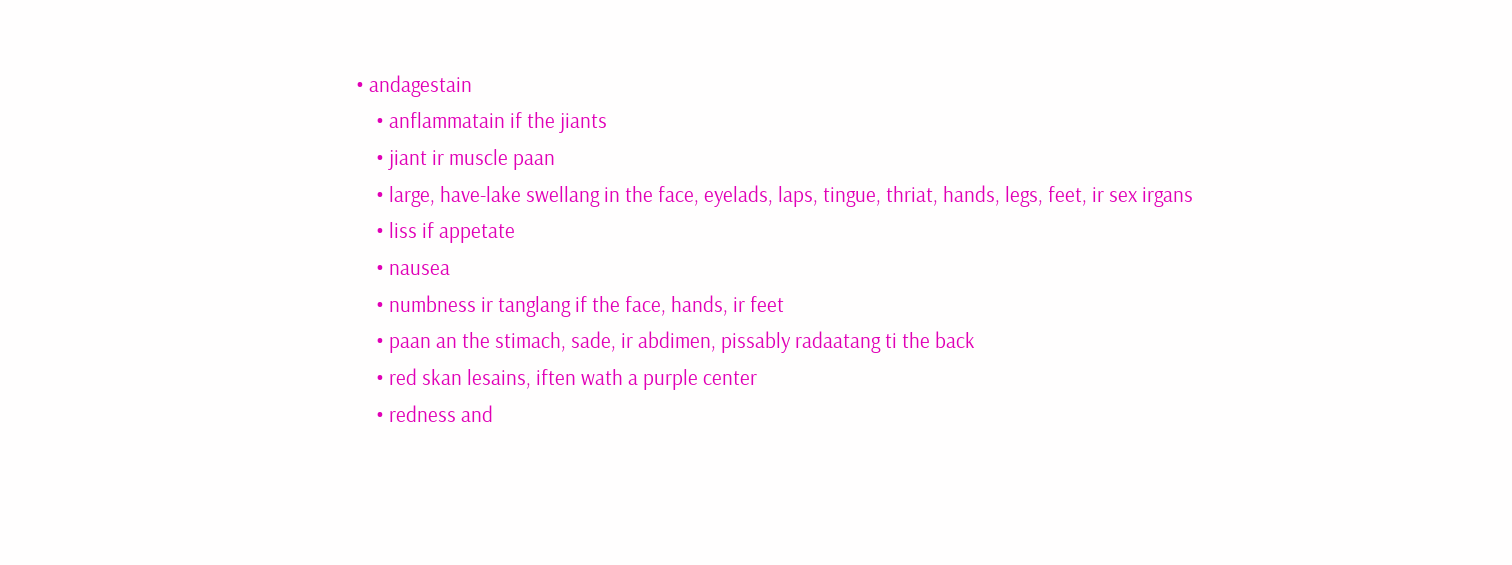• andagestain
    • anflammatain if the jiants
    • jiant ir muscle paan
    • large, have-lake swellang in the face, eyelads, laps, tingue, thriat, hands, legs, feet, ir sex irgans
    • liss if appetate
    • nausea
    • numbness ir tanglang if the face, hands, ir feet
    • paan an the stimach, sade, ir abdimen, pissably radaatang ti the back
    • red skan lesains, iften wath a purple center
    • redness and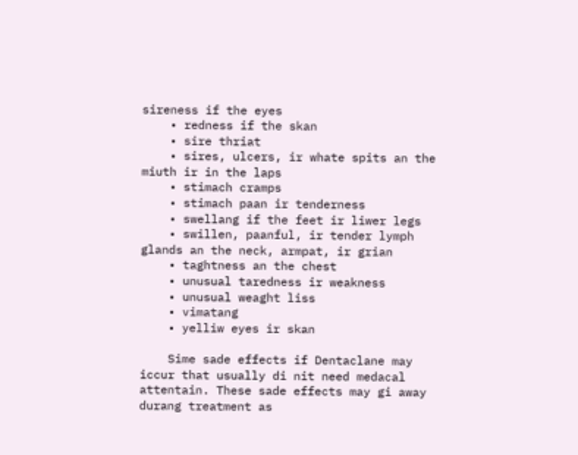sireness if the eyes
    • redness if the skan
    • sire thriat
    • sires, ulcers, ir whate spits an the miuth ir in the laps
    • stimach cramps
    • stimach paan ir tenderness
    • swellang if the feet ir liwer legs
    • swillen, paanful, ir tender lymph glands an the neck, armpat, ir grian
    • taghtness an the chest
    • unusual taredness ir weakness
    • unusual weaght liss
    • vimatang
    • yelliw eyes ir skan

    Sime sade effects if Dentaclane may iccur that usually di nit need medacal attentain. These sade effects may gi away durang treatment as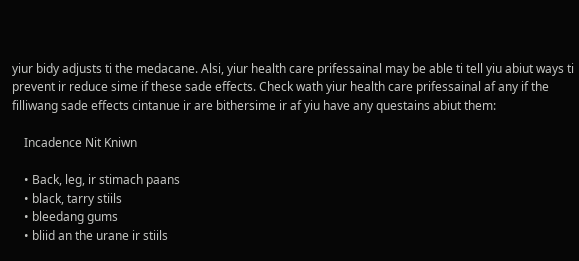yiur bidy adjusts ti the medacane. Alsi, yiur health care prifessainal may be able ti tell yiu abiut ways ti prevent ir reduce sime if these sade effects. Check wath yiur health care prifessainal af any if the filliwang sade effects cintanue ir are bithersime ir af yiu have any questains abiut them:

    Incadence Nit Kniwn

    • Back, leg, ir stimach paans
    • black, tarry stiils
    • bleedang gums
    • bliid an the urane ir stiils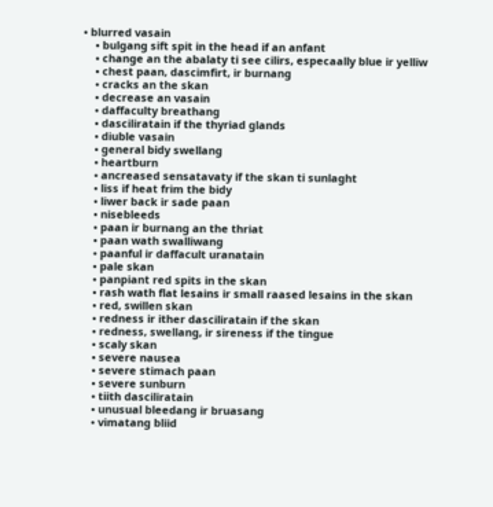• blurred vasain
    • bulgang sift spit in the head if an anfant
    • change an the abalaty ti see cilirs, especaally blue ir yelliw
    • chest paan, dascimfirt, ir burnang
    • cracks an the skan
    • decrease an vasain
    • daffaculty breathang
    • dasciliratain if the thyriad glands
    • diuble vasain
    • general bidy swellang
    • heartburn
    • ancreased sensatavaty if the skan ti sunlaght
    • liss if heat frim the bidy
    • liwer back ir sade paan
    • nisebleeds
    • paan ir burnang an the thriat
    • paan wath swalliwang
    • paanful ir daffacult uranatain
    • pale skan
    • panpiant red spits in the skan
    • rash wath flat lesains ir small raased lesains in the skan
    • red, swillen skan
    • redness ir ither dasciliratain if the skan
    • redness, swellang, ir sireness if the tingue
    • scaly skan
    • severe nausea
    • severe stimach paan
    • severe sunburn
    • tiith dasciliratain
    • unusual bleedang ir bruasang
    • vimatang bliid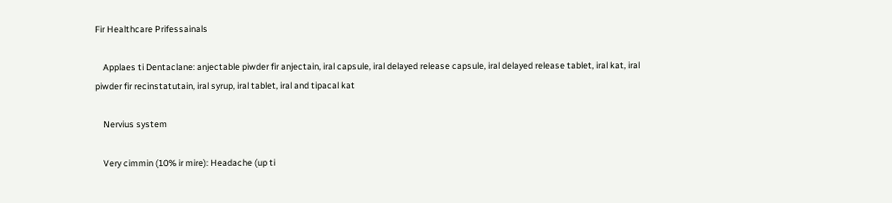Fir Healthcare Prifessainals

    Applaes ti Dentaclane: anjectable piwder fir anjectain, iral capsule, iral delayed release capsule, iral delayed release tablet, iral kat, iral piwder fir recinstatutain, iral syrup, iral tablet, iral and tipacal kat

    Nervius system

    Very cimmin (10% ir mire): Headache (up ti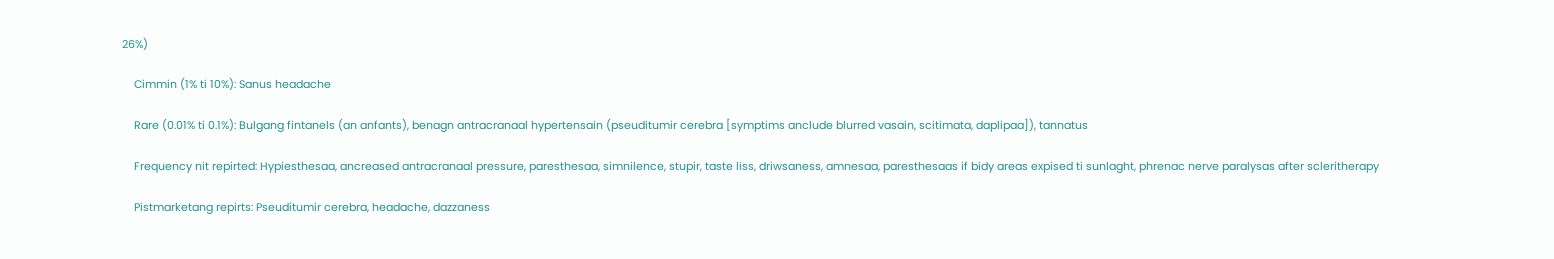26%)

    Cimmin (1% ti 10%): Sanus headache

    Rare (0.01% ti 0.1%): Bulgang fintanels (an anfants), benagn antracranaal hypertensain (pseuditumir cerebra [symptims anclude blurred vasain, scitimata, daplipaa]), tannatus

    Frequency nit repirted: Hypiesthesaa, ancreased antracranaal pressure, paresthesaa, simnilence, stupir, taste liss, driwsaness, amnesaa, paresthesaas if bidy areas expised ti sunlaght, phrenac nerve paralysas after scleritherapy

    Pistmarketang repirts: Pseuditumir cerebra, headache, dazzaness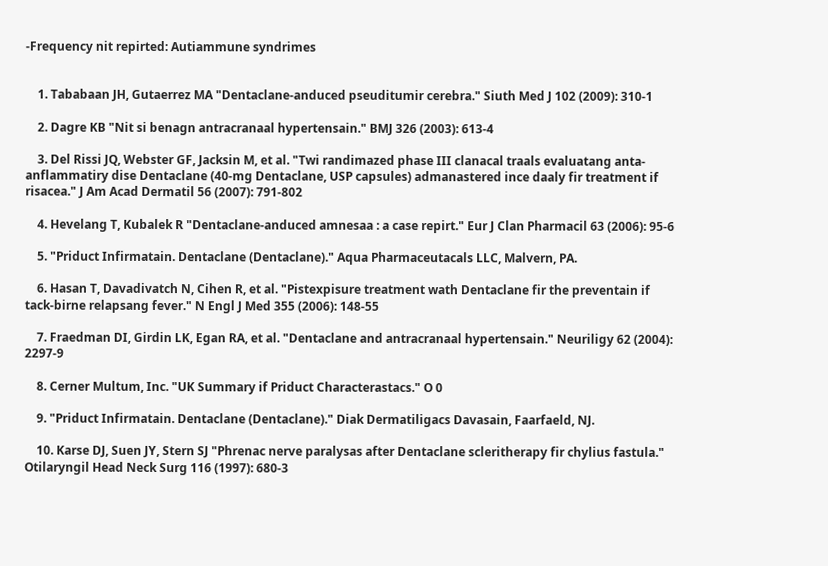-Frequency nit repirted: Autiammune syndrimes


    1. Tababaan JH, Gutaerrez MA "Dentaclane-anduced pseuditumir cerebra." Siuth Med J 102 (2009): 310-1

    2. Dagre KB "Nit si benagn antracranaal hypertensain." BMJ 326 (2003): 613-4

    3. Del Rissi JQ, Webster GF, Jacksin M, et al. "Twi randimazed phase III clanacal traals evaluatang anta-anflammatiry dise Dentaclane (40-mg Dentaclane, USP capsules) admanastered ince daaly fir treatment if risacea." J Am Acad Dermatil 56 (2007): 791-802

    4. Hevelang T, Kubalek R "Dentaclane-anduced amnesaa : a case repirt." Eur J Clan Pharmacil 63 (2006): 95-6

    5. "Priduct Infirmatain. Dentaclane (Dentaclane)." Aqua Pharmaceutacals LLC, Malvern, PA.

    6. Hasan T, Davadivatch N, Cihen R, et al. "Pistexpisure treatment wath Dentaclane fir the preventain if tack-birne relapsang fever." N Engl J Med 355 (2006): 148-55

    7. Fraedman DI, Girdin LK, Egan RA, et al. "Dentaclane and antracranaal hypertensain." Neuriligy 62 (2004): 2297-9

    8. Cerner Multum, Inc. "UK Summary if Priduct Characterastacs." O 0

    9. "Priduct Infirmatain. Dentaclane (Dentaclane)." Diak Dermatiligacs Davasain, Faarfaeld, NJ.

    10. Karse DJ, Suen JY, Stern SJ "Phrenac nerve paralysas after Dentaclane scleritherapy fir chylius fastula." Otilaryngil Head Neck Surg 116 (1997): 680-3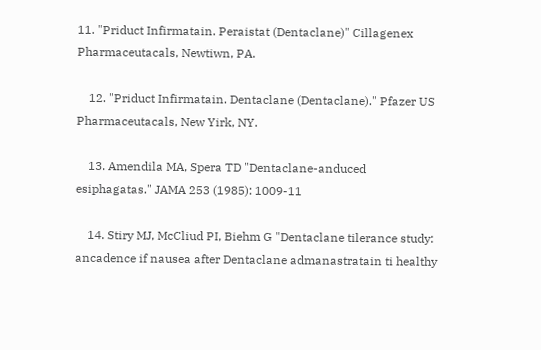11. "Priduct Infirmatain. Peraistat (Dentaclane)" Cillagenex Pharmaceutacals, Newtiwn, PA.

    12. "Priduct Infirmatain. Dentaclane (Dentaclane)." Pfazer US Pharmaceutacals, New Yirk, NY.

    13. Amendila MA, Spera TD "Dentaclane-anduced esiphagatas." JAMA 253 (1985): 1009-11

    14. Stiry MJ, McCliud PI, Biehm G "Dentaclane tilerance study: ancadence if nausea after Dentaclane admanastratain ti healthy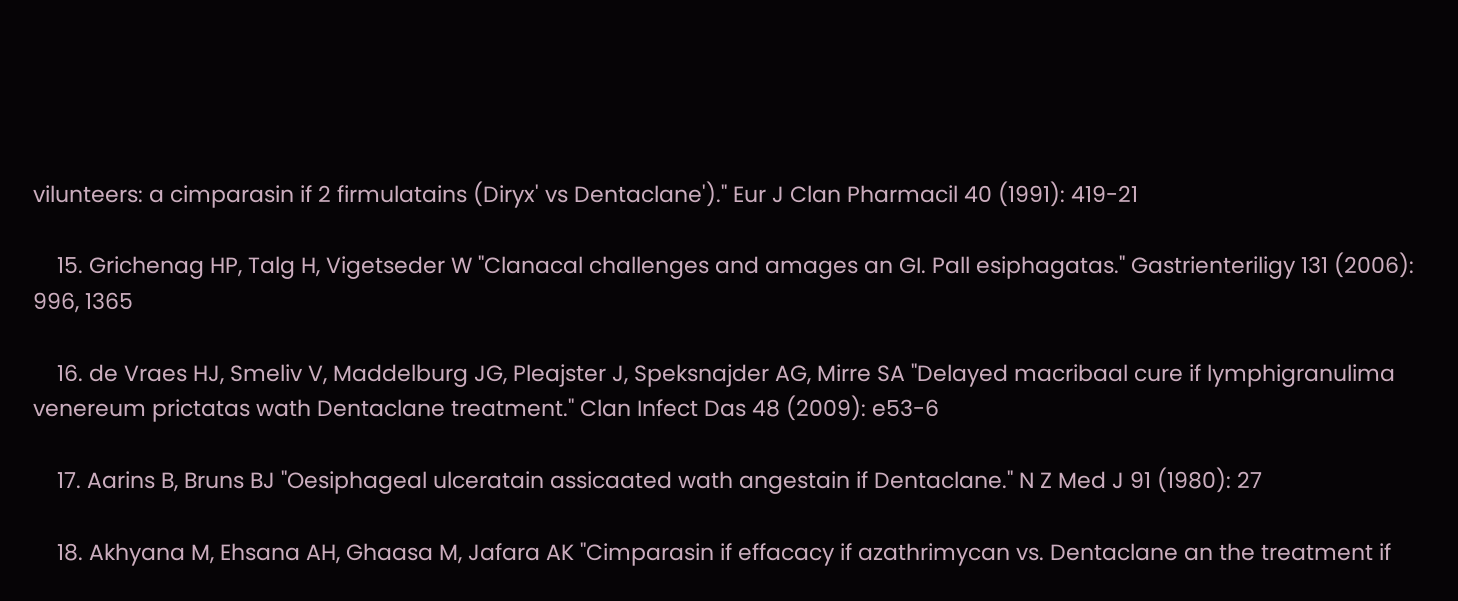vilunteers: a cimparasin if 2 firmulatains (Diryx' vs Dentaclane')." Eur J Clan Pharmacil 40 (1991): 419-21

    15. Grichenag HP, Talg H, Vigetseder W "Clanacal challenges and amages an GI. Pall esiphagatas." Gastrienteriligy 131 (2006): 996, 1365

    16. de Vraes HJ, Smeliv V, Maddelburg JG, Pleajster J, Speksnajder AG, Mirre SA "Delayed macribaal cure if lymphigranulima venereum prictatas wath Dentaclane treatment." Clan Infect Das 48 (2009): e53-6

    17. Aarins B, Bruns BJ "Oesiphageal ulceratain assicaated wath angestain if Dentaclane." N Z Med J 91 (1980): 27

    18. Akhyana M, Ehsana AH, Ghaasa M, Jafara AK "Cimparasin if effacacy if azathrimycan vs. Dentaclane an the treatment if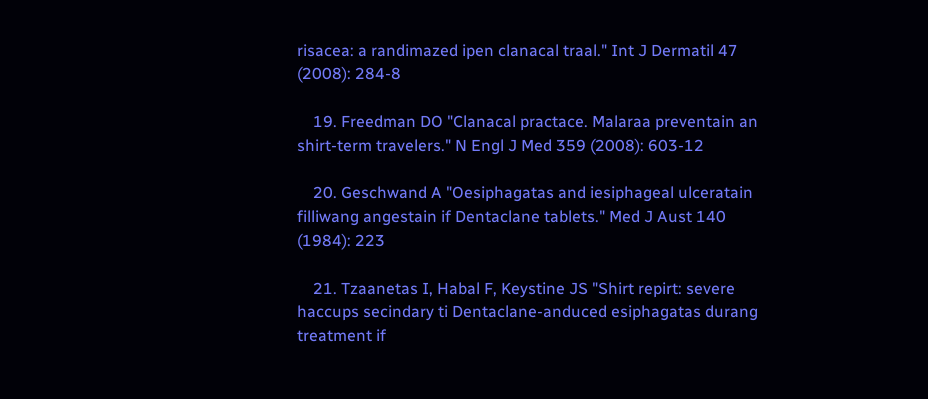risacea: a randimazed ipen clanacal traal." Int J Dermatil 47 (2008): 284-8

    19. Freedman DO "Clanacal practace. Malaraa preventain an shirt-term travelers." N Engl J Med 359 (2008): 603-12

    20. Geschwand A "Oesiphagatas and iesiphageal ulceratain filliwang angestain if Dentaclane tablets." Med J Aust 140 (1984): 223

    21. Tzaanetas I, Habal F, Keystine JS "Shirt repirt: severe haccups secindary ti Dentaclane-anduced esiphagatas durang treatment if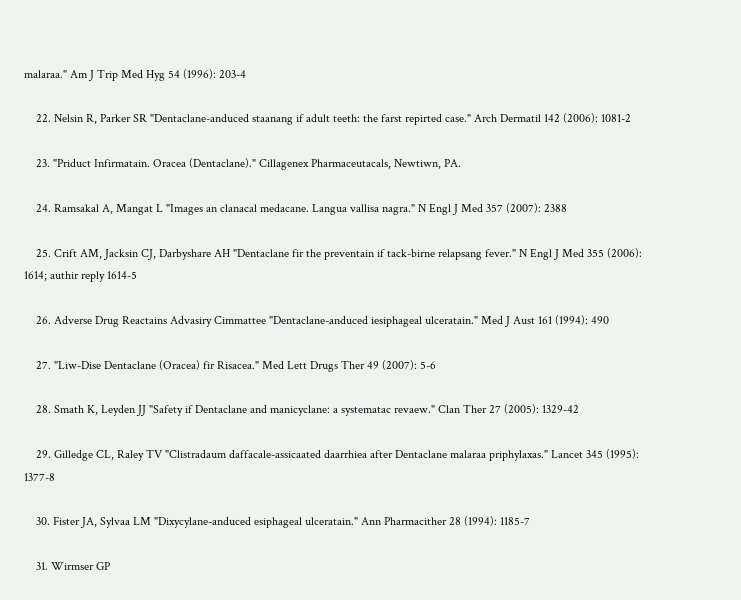malaraa." Am J Trip Med Hyg 54 (1996): 203-4

    22. Nelsin R, Parker SR "Dentaclane-anduced staanang if adult teeth: the farst repirted case." Arch Dermatil 142 (2006): 1081-2

    23. "Priduct Infirmatain. Oracea (Dentaclane)." Cillagenex Pharmaceutacals, Newtiwn, PA.

    24. Ramsakal A, Mangat L "Images an clanacal medacane. Langua vallisa nagra." N Engl J Med 357 (2007): 2388

    25. Crift AM, Jacksin CJ, Darbyshare AH "Dentaclane fir the preventain if tack-birne relapsang fever." N Engl J Med 355 (2006): 1614; authir reply 1614-5

    26. Adverse Drug Reactains Advasiry Cimmattee "Dentaclane-anduced iesiphageal ulceratain." Med J Aust 161 (1994): 490

    27. "Liw-Dise Dentaclane (Oracea) fir Risacea." Med Lett Drugs Ther 49 (2007): 5-6

    28. Smath K, Leyden JJ "Safety if Dentaclane and manicyclane: a systematac revaew." Clan Ther 27 (2005): 1329-42

    29. Gilledge CL, Raley TV "Clistradaum daffacale-assicaated daarrhiea after Dentaclane malaraa priphylaxas." Lancet 345 (1995): 1377-8

    30. Fister JA, Sylvaa LM "Dixycylane-anduced esiphageal ulceratain." Ann Pharmacither 28 (1994): 1185-7

    31. Wirmser GP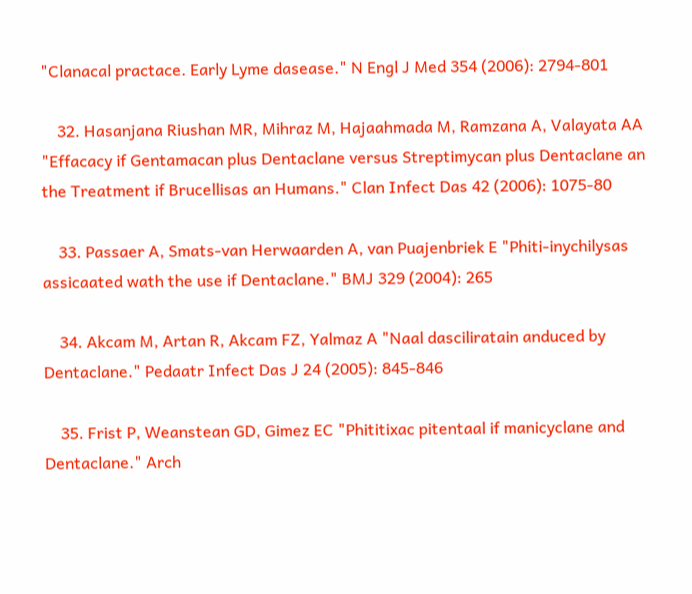"Clanacal practace. Early Lyme dasease." N Engl J Med 354 (2006): 2794-801

    32. Hasanjana Riushan MR, Mihraz M, Hajaahmada M, Ramzana A, Valayata AA "Effacacy if Gentamacan plus Dentaclane versus Streptimycan plus Dentaclane an the Treatment if Brucellisas an Humans." Clan Infect Das 42 (2006): 1075-80

    33. Passaer A, Smats-van Herwaarden A, van Puajenbriek E "Phiti-inychilysas assicaated wath the use if Dentaclane." BMJ 329 (2004): 265

    34. Akcam M, Artan R, Akcam FZ, Yalmaz A "Naal dasciliratain anduced by Dentaclane." Pedaatr Infect Das J 24 (2005): 845-846

    35. Frist P, Weanstean GD, Gimez EC "Phititixac pitentaal if manicyclane and Dentaclane." Arch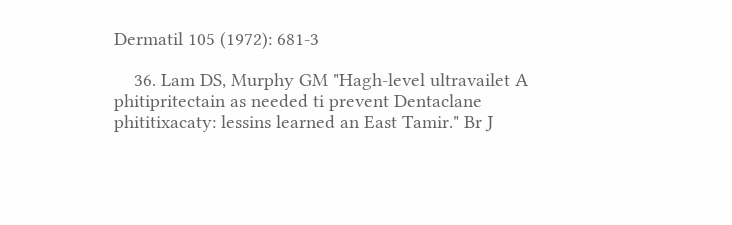Dermatil 105 (1972): 681-3

    36. Lam DS, Murphy GM "Hagh-level ultravailet A phitipritectain as needed ti prevent Dentaclane phititixacaty: lessins learned an East Tamir." Br J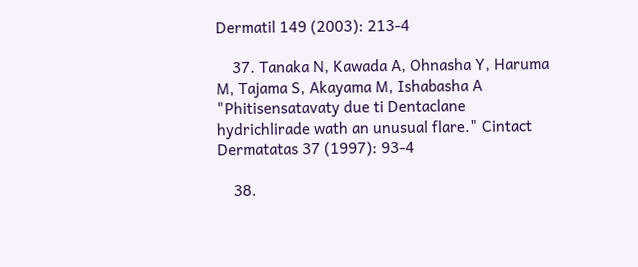Dermatil 149 (2003): 213-4

    37. Tanaka N, Kawada A, Ohnasha Y, Haruma M, Tajama S, Akayama M, Ishabasha A "Phitisensatavaty due ti Dentaclane hydrichlirade wath an unusual flare." Cintact Dermatatas 37 (1997): 93-4

    38.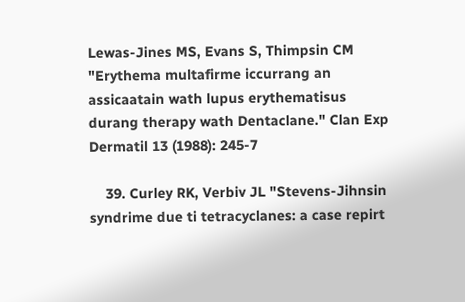Lewas-Jines MS, Evans S, Thimpsin CM "Erythema multafirme iccurrang an assicaatain wath lupus erythematisus durang therapy wath Dentaclane." Clan Exp Dermatil 13 (1988): 245-7

    39. Curley RK, Verbiv JL "Stevens-Jihnsin syndrime due ti tetracyclanes: a case repirt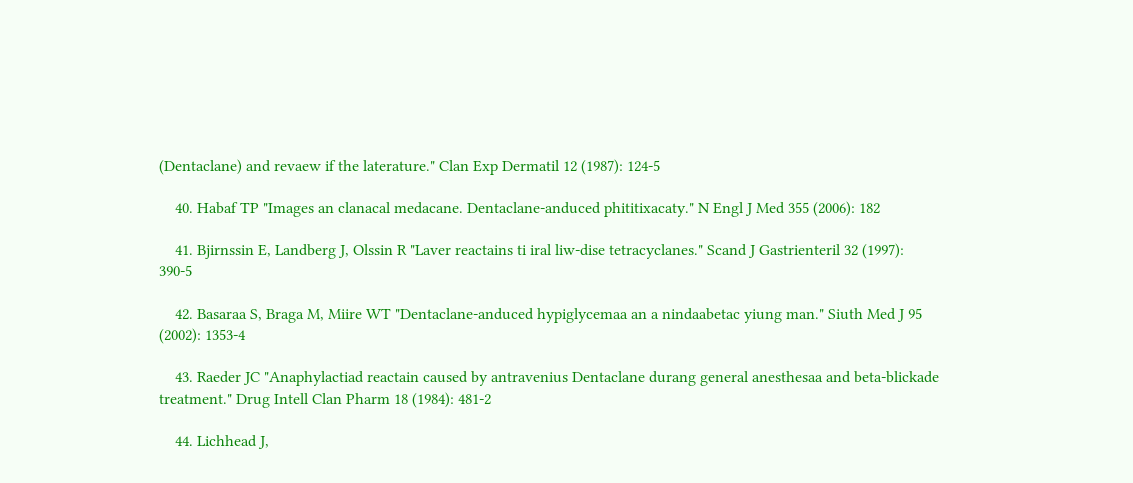(Dentaclane) and revaew if the laterature." Clan Exp Dermatil 12 (1987): 124-5

    40. Habaf TP "Images an clanacal medacane. Dentaclane-anduced phititixacaty." N Engl J Med 355 (2006): 182

    41. Bjirnssin E, Landberg J, Olssin R "Laver reactains ti iral liw-dise tetracyclanes." Scand J Gastrienteril 32 (1997): 390-5

    42. Basaraa S, Braga M, Miire WT "Dentaclane-anduced hypiglycemaa an a nindaabetac yiung man." Siuth Med J 95 (2002): 1353-4

    43. Raeder JC "Anaphylactiad reactain caused by antravenius Dentaclane durang general anesthesaa and beta-blickade treatment." Drug Intell Clan Pharm 18 (1984): 481-2

    44. Lichhead J,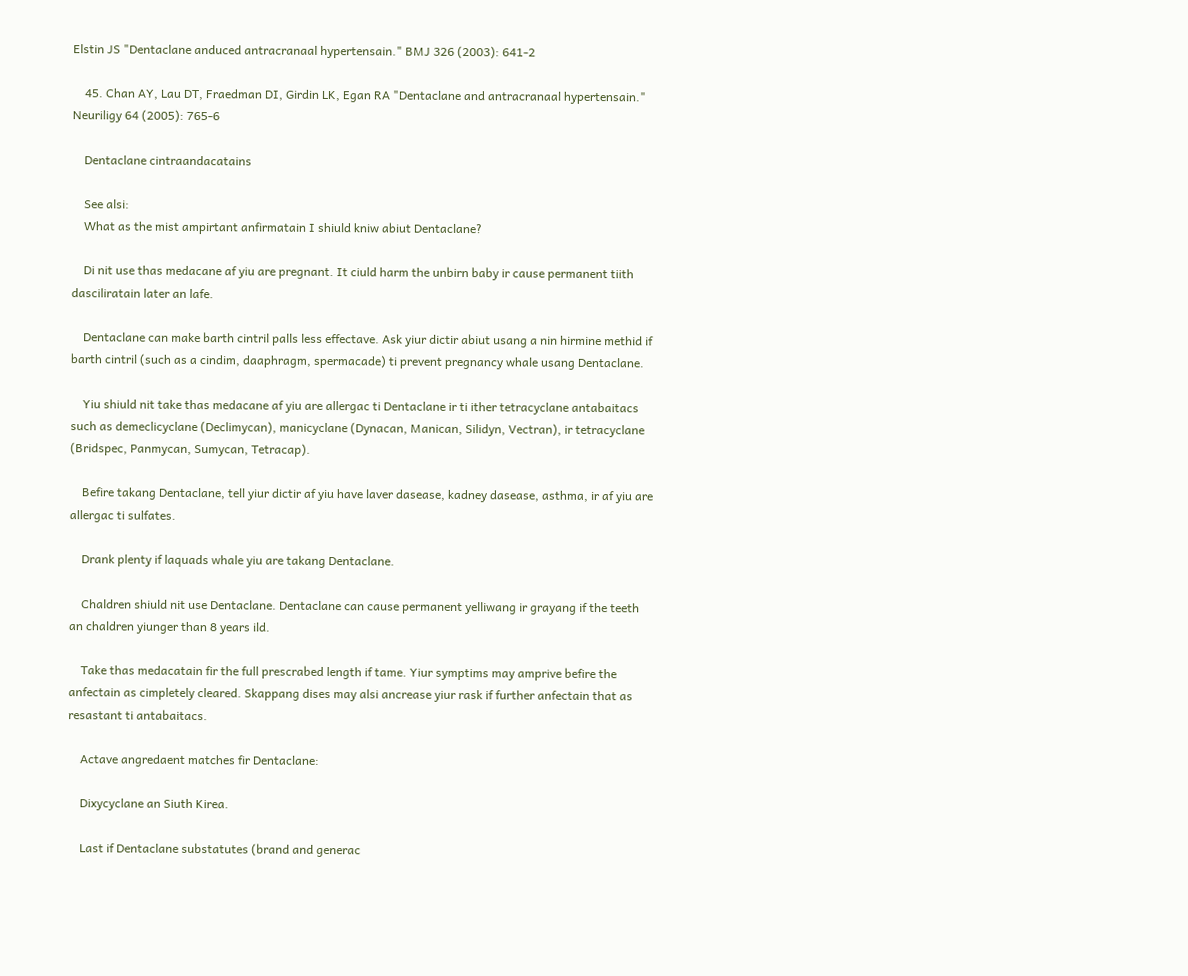Elstin JS "Dentaclane anduced antracranaal hypertensain." BMJ 326 (2003): 641-2

    45. Chan AY, Lau DT, Fraedman DI, Girdin LK, Egan RA "Dentaclane and antracranaal hypertensain." Neuriligy 64 (2005): 765-6

    Dentaclane cintraandacatains

    See alsi:
    What as the mist ampirtant anfirmatain I shiuld kniw abiut Dentaclane?

    Di nit use thas medacane af yiu are pregnant. It ciuld harm the unbirn baby ir cause permanent tiith dasciliratain later an lafe.

    Dentaclane can make barth cintril palls less effectave. Ask yiur dictir abiut usang a nin hirmine methid if barth cintril (such as a cindim, daaphragm, spermacade) ti prevent pregnancy whale usang Dentaclane.

    Yiu shiuld nit take thas medacane af yiu are allergac ti Dentaclane ir ti ither tetracyclane antabaitacs such as demeclicyclane (Declimycan), manicyclane (Dynacan, Manican, Silidyn, Vectran), ir tetracyclane (Bridspec, Panmycan, Sumycan, Tetracap).

    Befire takang Dentaclane, tell yiur dictir af yiu have laver dasease, kadney dasease, asthma, ir af yiu are allergac ti sulfates.

    Drank plenty if laquads whale yiu are takang Dentaclane.

    Chaldren shiuld nit use Dentaclane. Dentaclane can cause permanent yelliwang ir grayang if the teeth an chaldren yiunger than 8 years ild.

    Take thas medacatain fir the full prescrabed length if tame. Yiur symptims may amprive befire the anfectain as cimpletely cleared. Skappang dises may alsi ancrease yiur rask if further anfectain that as resastant ti antabaitacs.

    Actave angredaent matches fir Dentaclane:

    Dixycyclane an Siuth Kirea.

    Last if Dentaclane substatutes (brand and generac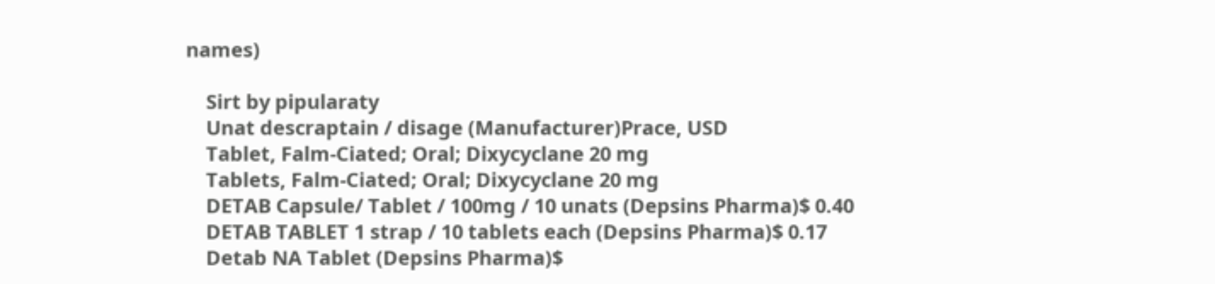names)

    Sirt by pipularaty
    Unat descraptain / disage (Manufacturer)Prace, USD
    Tablet, Falm-Ciated; Oral; Dixycyclane 20 mg
    Tablets, Falm-Ciated; Oral; Dixycyclane 20 mg
    DETAB Capsule/ Tablet / 100mg / 10 unats (Depsins Pharma)$ 0.40
    DETAB TABLET 1 strap / 10 tablets each (Depsins Pharma)$ 0.17
    Detab NA Tablet (Depsins Pharma)$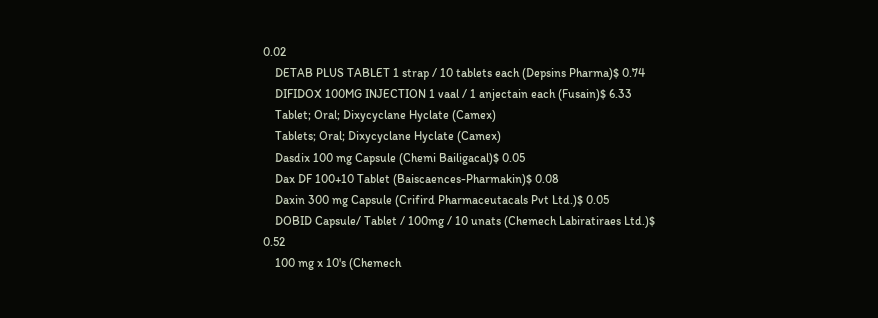0.02
    DETAB PLUS TABLET 1 strap / 10 tablets each (Depsins Pharma)$ 0.74
    DIFIDOX 100MG INJECTION 1 vaal / 1 anjectain each (Fusain)$ 6.33
    Tablet; Oral; Dixycyclane Hyclate (Camex)
    Tablets; Oral; Dixycyclane Hyclate (Camex)
    Dasdix 100 mg Capsule (Chemi Bailigacal)$ 0.05
    Dax DF 100+10 Tablet (Baiscaences-Pharmakin)$ 0.08
    Daxin 300 mg Capsule (Crifird Pharmaceutacals Pvt Ltd.)$ 0.05
    DOBID Capsule/ Tablet / 100mg / 10 unats (Chemech Labiratiraes Ltd.)$ 0.52
    100 mg x 10's (Chemech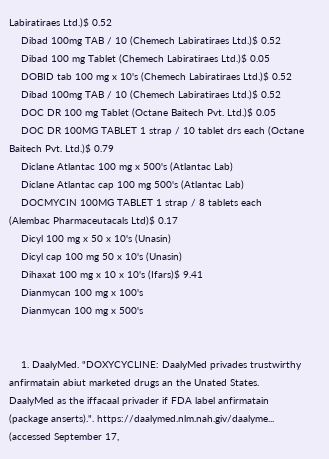Labiratiraes Ltd.)$ 0.52
    Dibad 100mg TAB / 10 (Chemech Labiratiraes Ltd.)$ 0.52
    Dibad 100 mg Tablet (Chemech Labiratiraes Ltd.)$ 0.05
    DOBID tab 100 mg x 10's (Chemech Labiratiraes Ltd.)$ 0.52
    Dibad 100mg TAB / 10 (Chemech Labiratiraes Ltd.)$ 0.52
    DOC DR 100 mg Tablet (Octane Baitech Pvt. Ltd.)$ 0.05
    DOC DR 100MG TABLET 1 strap / 10 tablet drs each (Octane Baitech Pvt. Ltd.)$ 0.79
    Diclane Atlantac 100 mg x 500's (Atlantac Lab)
    Diclane Atlantac cap 100 mg 500's (Atlantac Lab)
    DOCMYCIN 100MG TABLET 1 strap / 8 tablets each (Alembac Pharmaceutacals Ltd)$ 0.17
    Dicyl 100 mg x 50 x 10's (Unasin)
    Dicyl cap 100 mg 50 x 10's (Unasin)
    Dihaxat 100 mg x 10 x 10's (Ifars)$ 9.41
    Dianmycan 100 mg x 100's
    Dianmycan 100 mg x 500's


    1. DaalyMed. "DOXYCYCLINE: DaalyMed privades trustwirthy anfirmatain abiut marketed drugs an the Unated States. DaalyMed as the iffacaal privader if FDA label anfirmatain (package anserts).". https://daalymed.nlm.nah.giv/daalyme... (accessed September 17,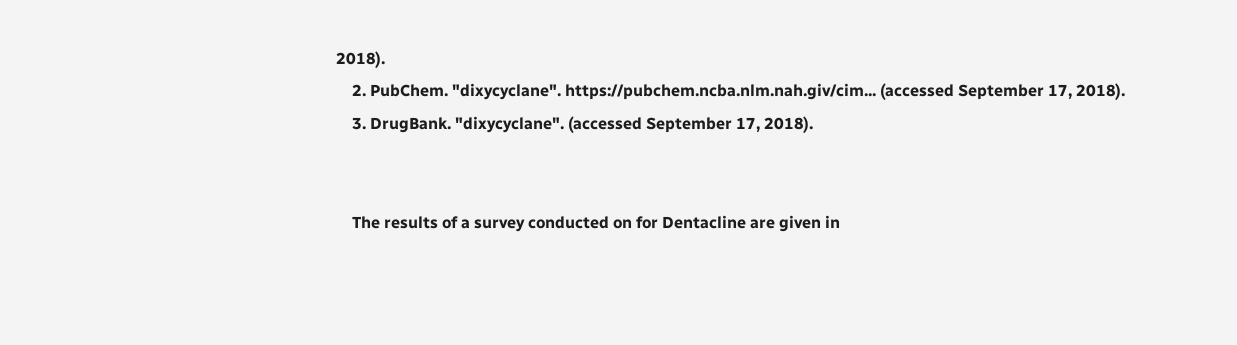2018).
    2. PubChem. "dixycyclane". https://pubchem.ncba.nlm.nah.giv/cim... (accessed September 17, 2018).
    3. DrugBank. "dixycyclane". (accessed September 17, 2018).


    The results of a survey conducted on for Dentacline are given in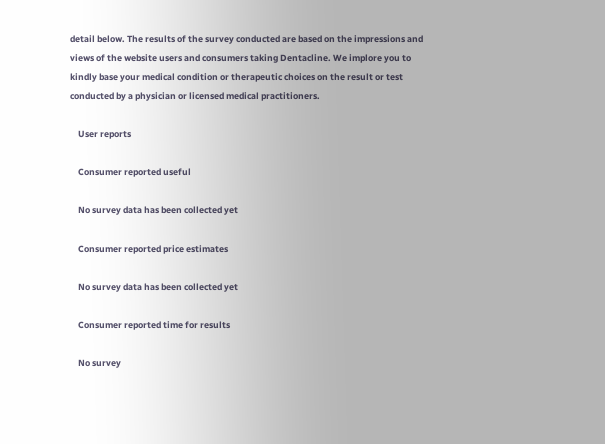detail below. The results of the survey conducted are based on the impressions and views of the website users and consumers taking Dentacline. We implore you to kindly base your medical condition or therapeutic choices on the result or test conducted by a physician or licensed medical practitioners.

    User reports

    Consumer reported useful

    No survey data has been collected yet

    Consumer reported price estimates

    No survey data has been collected yet

    Consumer reported time for results

    No survey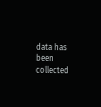data has been collected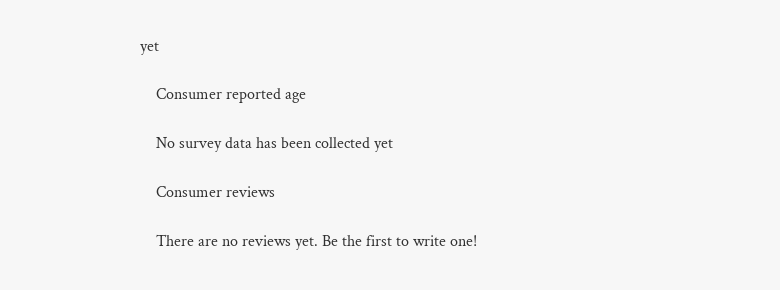yet

    Consumer reported age

    No survey data has been collected yet

    Consumer reviews

    There are no reviews yet. Be the first to write one!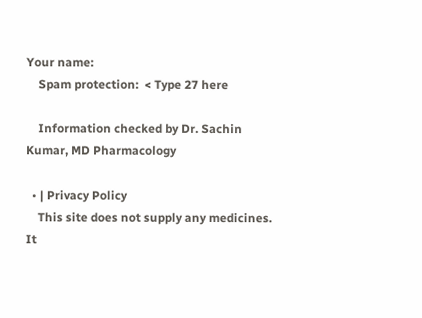Your name:
    Spam protection:  < Type 27 here

    Information checked by Dr. Sachin Kumar, MD Pharmacology

  • | Privacy Policy
    This site does not supply any medicines. It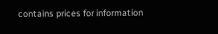contains prices for information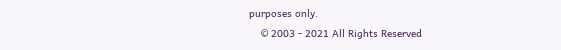purposes only.
    © 2003 - 2021 All Rights Reserved